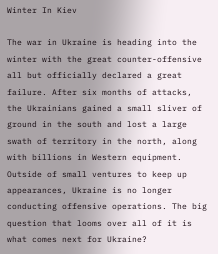Winter In Kiev

The war in Ukraine is heading into the winter with the great counter-offensive all but officially declared a great failure. After six months of attacks, the Ukrainians gained a small sliver of ground in the south and lost a large swath of territory in the north, along with billions in Western equipment. Outside of small ventures to keep up appearances, Ukraine is no longer conducting offensive operations. The big question that looms over all of it is what comes next for Ukraine?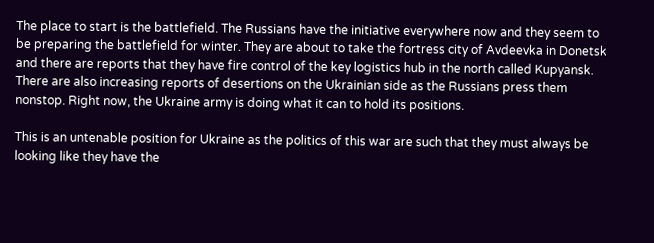The place to start is the battlefield. The Russians have the initiative everywhere now and they seem to be preparing the battlefield for winter. They are about to take the fortress city of Avdeevka in Donetsk and there are reports that they have fire control of the key logistics hub in the north called Kupyansk. There are also increasing reports of desertions on the Ukrainian side as the Russians press them nonstop. Right now, the Ukraine army is doing what it can to hold its positions.

This is an untenable position for Ukraine as the politics of this war are such that they must always be looking like they have the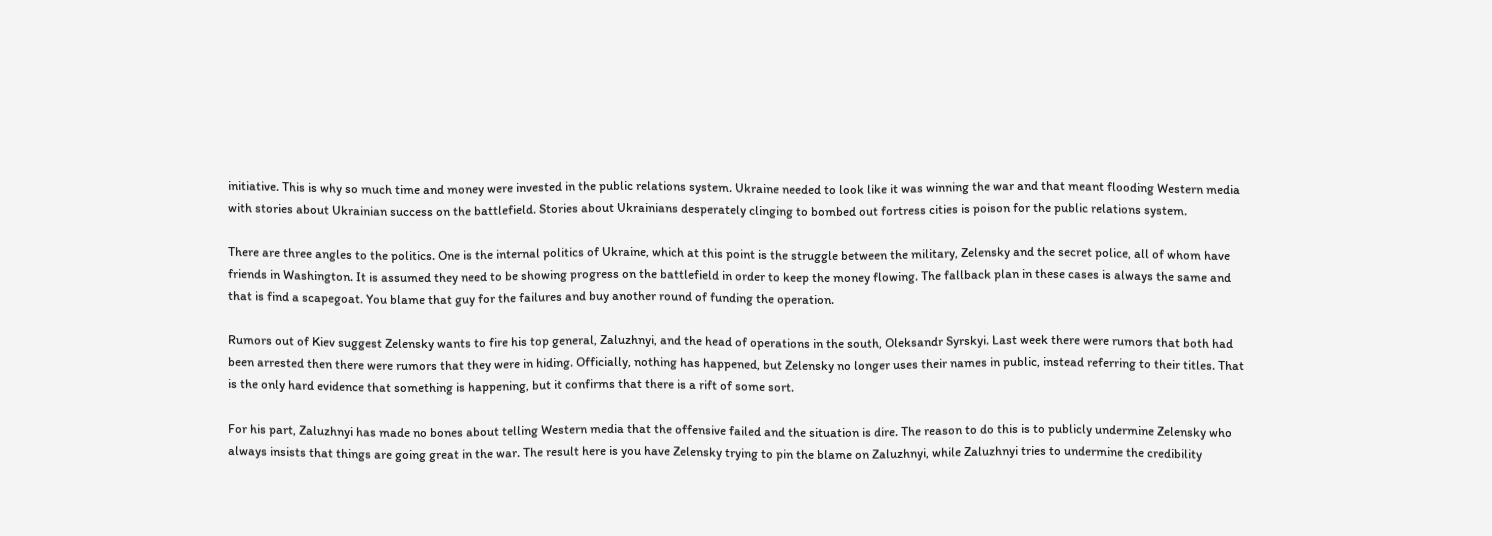initiative. This is why so much time and money were invested in the public relations system. Ukraine needed to look like it was winning the war and that meant flooding Western media with stories about Ukrainian success on the battlefield. Stories about Ukrainians desperately clinging to bombed out fortress cities is poison for the public relations system.

There are three angles to the politics. One is the internal politics of Ukraine, which at this point is the struggle between the military, Zelensky and the secret police, all of whom have friends in Washington. It is assumed they need to be showing progress on the battlefield in order to keep the money flowing. The fallback plan in these cases is always the same and that is find a scapegoat. You blame that guy for the failures and buy another round of funding the operation.

Rumors out of Kiev suggest Zelensky wants to fire his top general, Zaluzhnyi, and the head of operations in the south, Oleksandr Syrskyi. Last week there were rumors that both had been arrested then there were rumors that they were in hiding. Officially, nothing has happened, but Zelensky no longer uses their names in public, instead referring to their titles. That is the only hard evidence that something is happening, but it confirms that there is a rift of some sort.

For his part, Zaluzhnyi has made no bones about telling Western media that the offensive failed and the situation is dire. The reason to do this is to publicly undermine Zelensky who always insists that things are going great in the war. The result here is you have Zelensky trying to pin the blame on Zaluzhnyi, while Zaluzhnyi tries to undermine the credibility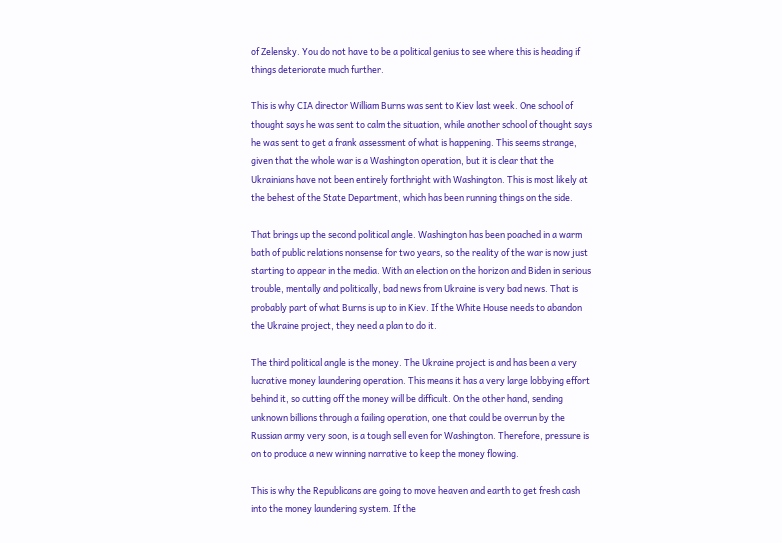of Zelensky. You do not have to be a political genius to see where this is heading if things deteriorate much further.

This is why CIA director William Burns was sent to Kiev last week. One school of thought says he was sent to calm the situation, while another school of thought says he was sent to get a frank assessment of what is happening. This seems strange, given that the whole war is a Washington operation, but it is clear that the Ukrainians have not been entirely forthright with Washington. This is most likely at the behest of the State Department, which has been running things on the side.

That brings up the second political angle. Washington has been poached in a warm bath of public relations nonsense for two years, so the reality of the war is now just starting to appear in the media. With an election on the horizon and Biden in serious trouble, mentally and politically, bad news from Ukraine is very bad news. That is probably part of what Burns is up to in Kiev. If the White House needs to abandon the Ukraine project, they need a plan to do it.

The third political angle is the money. The Ukraine project is and has been a very lucrative money laundering operation. This means it has a very large lobbying effort behind it, so cutting off the money will be difficult. On the other hand, sending unknown billions through a failing operation, one that could be overrun by the Russian army very soon, is a tough sell even for Washington. Therefore, pressure is on to produce a new winning narrative to keep the money flowing.

This is why the Republicans are going to move heaven and earth to get fresh cash into the money laundering system. If the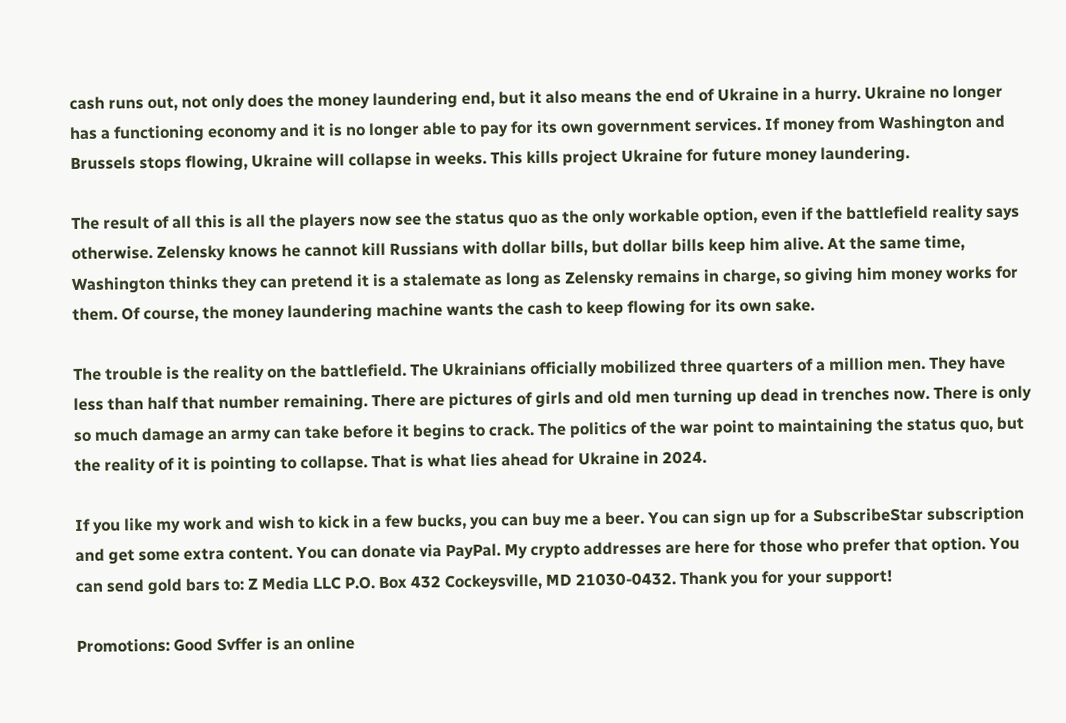cash runs out, not only does the money laundering end, but it also means the end of Ukraine in a hurry. Ukraine no longer has a functioning economy and it is no longer able to pay for its own government services. If money from Washington and Brussels stops flowing, Ukraine will collapse in weeks. This kills project Ukraine for future money laundering.

The result of all this is all the players now see the status quo as the only workable option, even if the battlefield reality says otherwise. Zelensky knows he cannot kill Russians with dollar bills, but dollar bills keep him alive. At the same time, Washington thinks they can pretend it is a stalemate as long as Zelensky remains in charge, so giving him money works for them. Of course, the money laundering machine wants the cash to keep flowing for its own sake.

The trouble is the reality on the battlefield. The Ukrainians officially mobilized three quarters of a million men. They have less than half that number remaining. There are pictures of girls and old men turning up dead in trenches now. There is only so much damage an army can take before it begins to crack. The politics of the war point to maintaining the status quo, but the reality of it is pointing to collapse. That is what lies ahead for Ukraine in 2024.

If you like my work and wish to kick in a few bucks, you can buy me a beer. You can sign up for a SubscribeStar subscription and get some extra content. You can donate via PayPal. My crypto addresses are here for those who prefer that option. You can send gold bars to: Z Media LLC P.O. Box 432 Cockeysville, MD 21030-0432. Thank you for your support!

Promotions: Good Svffer is an online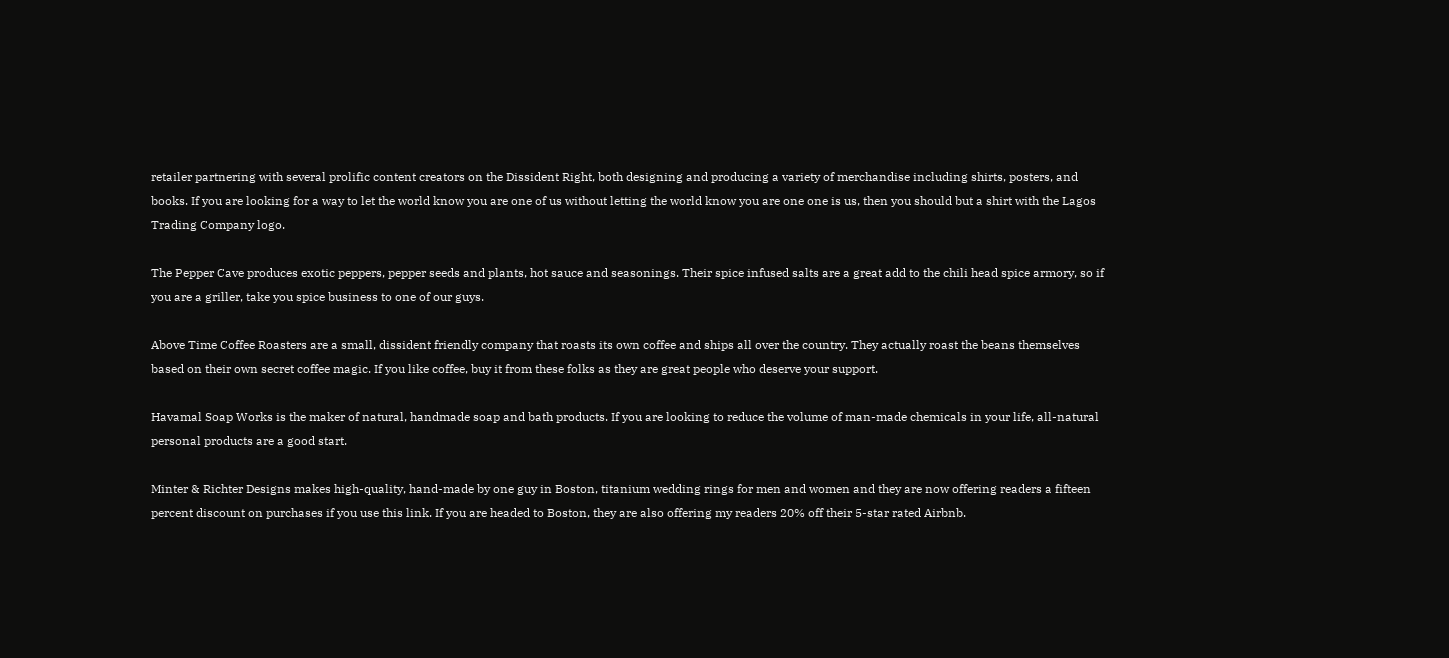retailer partnering with several prolific content creators on the Dissident Right, both designing and producing a variety of merchandise including shirts, posters, and books. If you are looking for a way to let the world know you are one of us without letting the world know you are one one is us, then you should but a shirt with the Lagos Trading Company logo.

The Pepper Cave produces exotic peppers, pepper seeds and plants, hot sauce and seasonings. Their spice infused salts are a great add to the chili head spice armory, so if you are a griller, take you spice business to one of our guys.

Above Time Coffee Roasters are a small, dissident friendly company that roasts its own coffee and ships all over the country. They actually roast the beans themselves based on their own secret coffee magic. If you like coffee, buy it from these folks as they are great people who deserve your support.

Havamal Soap Works is the maker of natural, handmade soap and bath products. If you are looking to reduce the volume of man-made chemicals in your life, all-natural personal products are a good start.

Minter & Richter Designs makes high-quality, hand-made by one guy in Boston, titanium wedding rings for men and women and they are now offering readers a fifteen percent discount on purchases if you use this link. If you are headed to Boston, they are also offering my readers 20% off their 5-star rated Airbnb.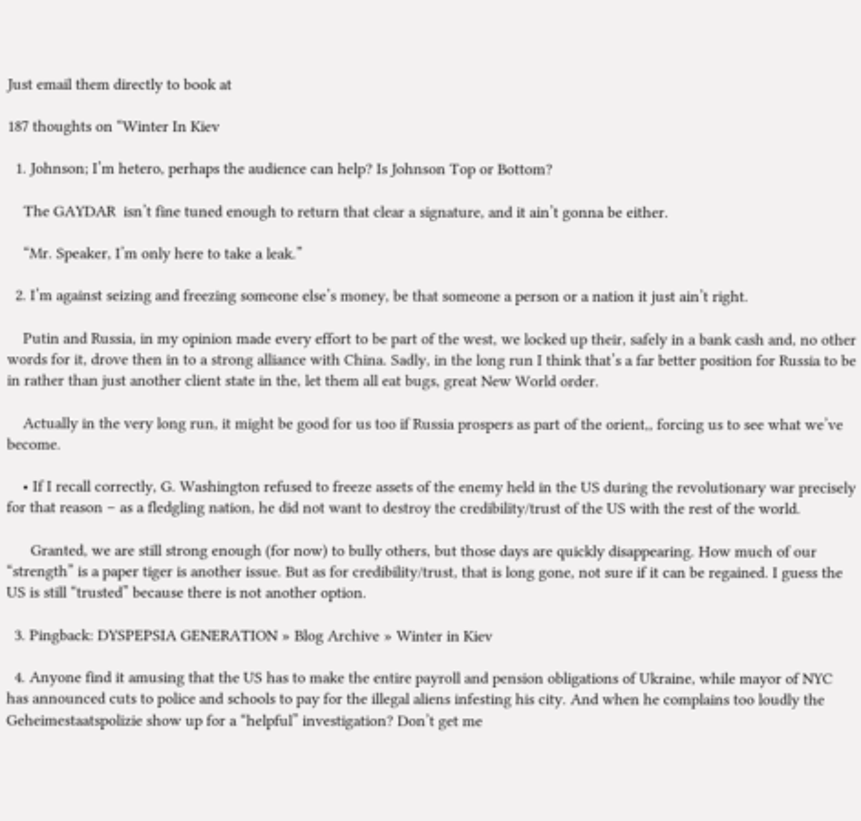Just email them directly to book at

187 thoughts on “Winter In Kiev

  1. Johnson; I’m hetero, perhaps the audience can help? Is Johnson Top or Bottom?

    The GAYDAR  isn’t fine tuned enough to return that clear a signature, and it ain’t gonna be either.

    “Mr. Speaker, I’m only here to take a leak.”

  2. I’m against seizing and freezing someone else’s money, be that someone a person or a nation it just ain’t right.

    Putin and Russia, in my opinion made every effort to be part of the west, we locked up their, safely in a bank cash and, no other words for it, drove then in to a strong alliance with China. Sadly, in the long run I think that’s a far better position for Russia to be in rather than just another client state in the, let them all eat bugs, great New World order.

    Actually in the very long run, it might be good for us too if Russia prospers as part of the orient,, forcing us to see what we’ve become.

    • If I recall correctly, G. Washington refused to freeze assets of the enemy held in the US during the revolutionary war precisely for that reason – as a fledgling nation, he did not want to destroy the credibility/trust of the US with the rest of the world.

      Granted, we are still strong enough (for now) to bully others, but those days are quickly disappearing. How much of our “strength” is a paper tiger is another issue. But as for credibility/trust, that is long gone, not sure if it can be regained. I guess the US is still “trusted” because there is not another option.

  3. Pingback: DYSPEPSIA GENERATION » Blog Archive » Winter in Kiev

  4. Anyone find it amusing that the US has to make the entire payroll and pension obligations of Ukraine, while mayor of NYC has announced cuts to police and schools to pay for the illegal aliens infesting his city. And when he complains too loudly the Geheimestaatspolizie show up for a “helpful” investigation? Don’t get me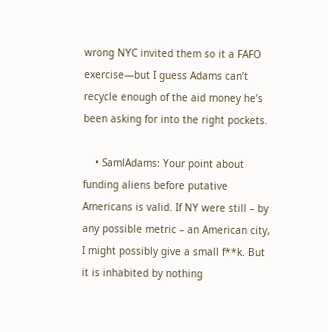wrong NYC invited them so it a FAFO exercise—but I guess Adams can’t recycle enough of the aid money he’s been asking for into the right pockets.

    • SamlAdams: Your point about funding aliens before putative Americans is valid. If NY were still – by any possible metric – an American city, I might possibly give a small f**k. But it is inhabited by nothing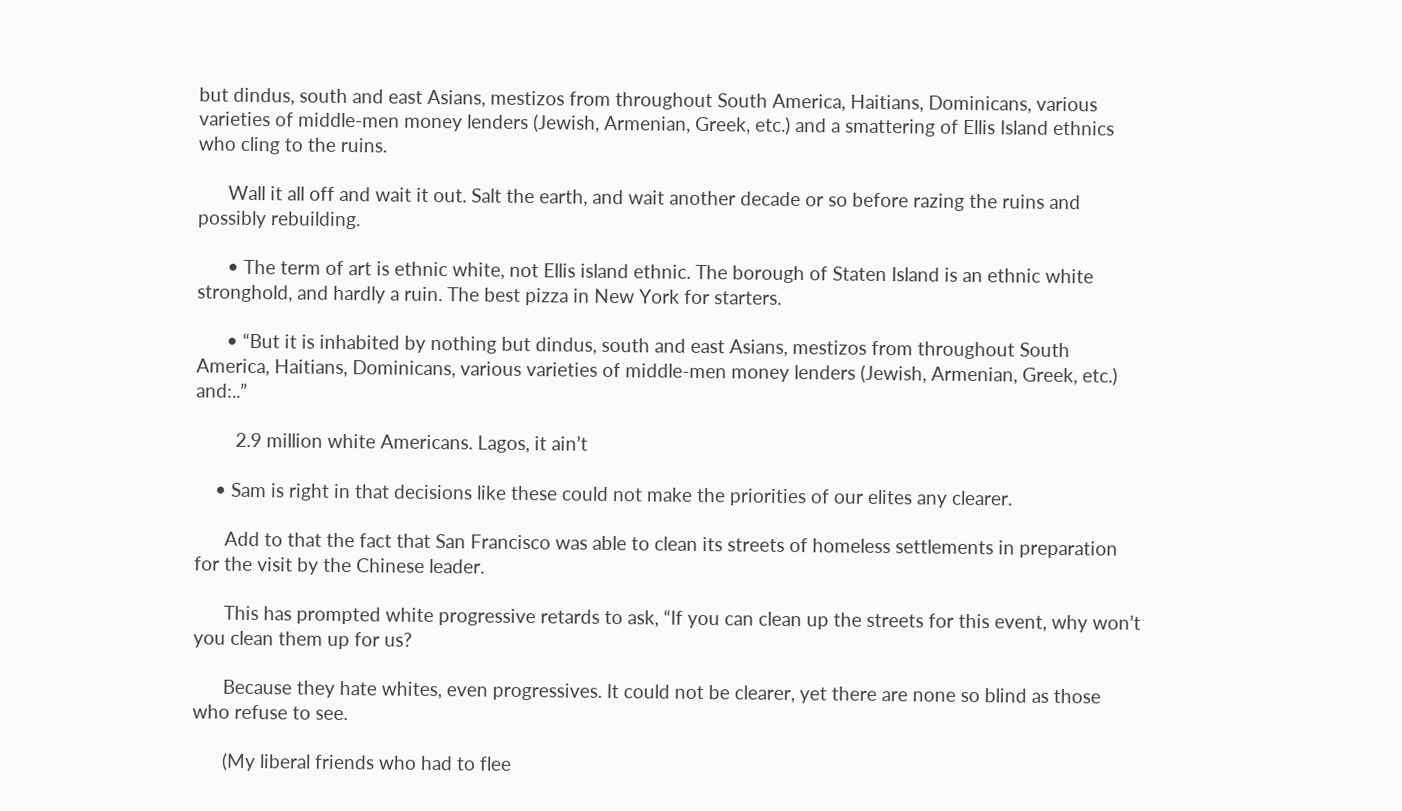but dindus, south and east Asians, mestizos from throughout South America, Haitians, Dominicans, various varieties of middle-men money lenders (Jewish, Armenian, Greek, etc.) and a smattering of Ellis Island ethnics who cling to the ruins.

      Wall it all off and wait it out. Salt the earth, and wait another decade or so before razing the ruins and possibly rebuilding.

      • The term of art is ethnic white, not Ellis island ethnic. The borough of Staten Island is an ethnic white stronghold, and hardly a ruin. The best pizza in New York for starters.

      • “But it is inhabited by nothing but dindus, south and east Asians, mestizos from throughout South America, Haitians, Dominicans, various varieties of middle-men money lenders (Jewish, Armenian, Greek, etc.) and:..”

        2.9 million white Americans. Lagos, it ain’t

    • Sam is right in that decisions like these could not make the priorities of our elites any clearer.

      Add to that the fact that San Francisco was able to clean its streets of homeless settlements in preparation for the visit by the Chinese leader.

      This has prompted white progressive retards to ask, “If you can clean up the streets for this event, why won’t you clean them up for us?

      Because they hate whites, even progressives. It could not be clearer, yet there are none so blind as those who refuse to see.

      (My liberal friends who had to flee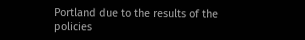Portland due to the results of the policies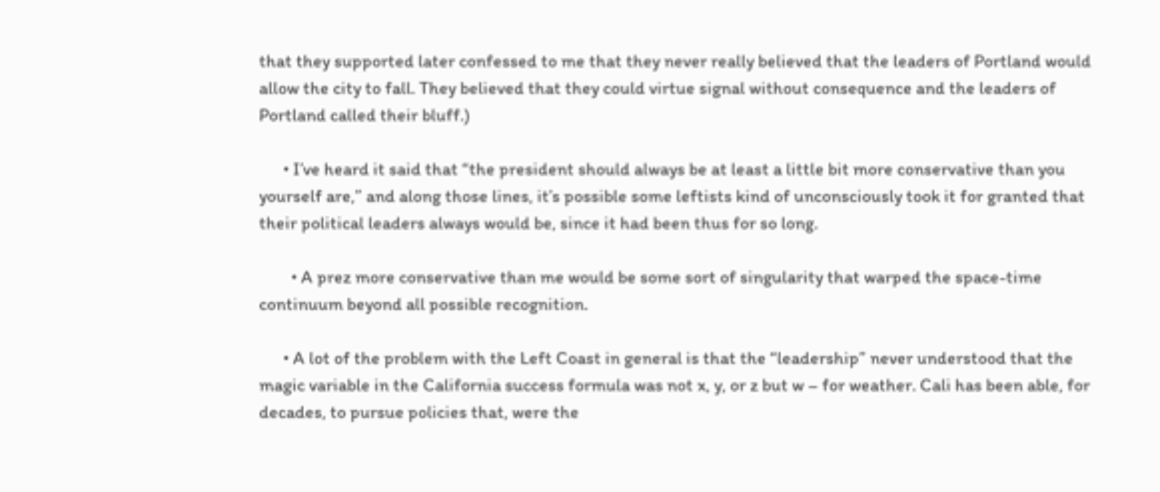that they supported later confessed to me that they never really believed that the leaders of Portland would allow the city to fall. They believed that they could virtue signal without consequence and the leaders of Portland called their bluff.)

      • I’ve heard it said that “the president should always be at least a little bit more conservative than you yourself are,” and along those lines, it’s possible some leftists kind of unconsciously took it for granted that their political leaders always would be, since it had been thus for so long.

        • A prez more conservative than me would be some sort of singularity that warped the space-time continuum beyond all possible recognition.

      • A lot of the problem with the Left Coast in general is that the “leadership” never understood that the magic variable in the California success formula was not x, y, or z but w – for weather. Cali has been able, for decades, to pursue policies that, were the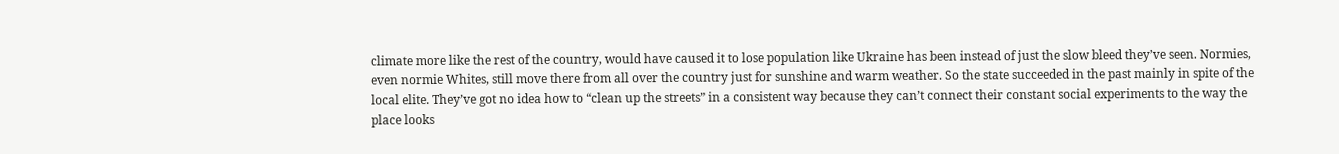climate more like the rest of the country, would have caused it to lose population like Ukraine has been instead of just the slow bleed they’ve seen. Normies, even normie Whites, still move there from all over the country just for sunshine and warm weather. So the state succeeded in the past mainly in spite of the local elite. They’ve got no idea how to “clean up the streets” in a consistent way because they can’t connect their constant social experiments to the way the place looks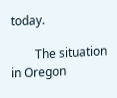today.

        The situation in Oregon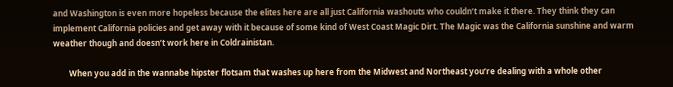and Washington is even more hopeless because the elites here are all just California washouts who couldn’t make it there. They think they can implement California policies and get away with it because of some kind of West Coast Magic Dirt. The Magic was the California sunshine and warm weather though and doesn’t work here in Coldrainistan.

        When you add in the wannabe hipster flotsam that washes up here from the Midwest and Northeast you’re dealing with a whole other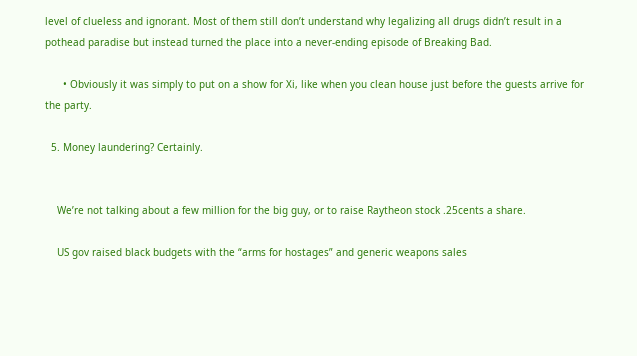level of clueless and ignorant. Most of them still don’t understand why legalizing all drugs didn’t result in a pothead paradise but instead turned the place into a never-ending episode of Breaking Bad.

      • Obviously it was simply to put on a show for Xi, like when you clean house just before the guests arrive for the party.

  5. Money laundering? Certainly.


    We’re not talking about a few million for the big guy, or to raise Raytheon stock .25cents a share.

    US gov raised black budgets with the “arms for hostages” and generic weapons sales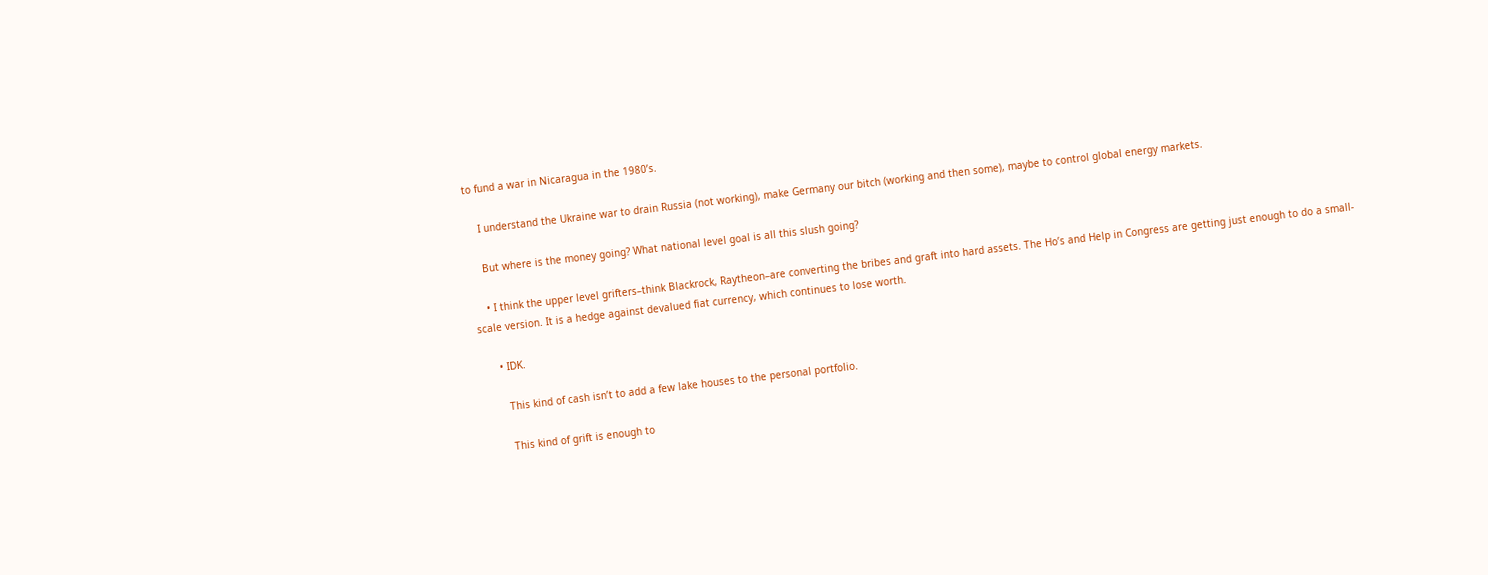to fund a war in Nicaragua in the 1980’s.

    I understand the Ukraine war to drain Russia (not working), make Germany our bitch (working and then some), maybe to control global energy markets.

    But where is the money going? What national level goal is all this slush going?

    • I think the upper level grifters–think Blackrock, Raytheon–are converting the bribes and graft into hard assets. The Ho’s and Help in Congress are getting just enough to do a small-scale version. It is a hedge against devalued fiat currency, which continues to lose worth.

      • IDK.

        This kind of cash isn’t to add a few lake houses to the personal portfolio.

        This kind of grift is enough to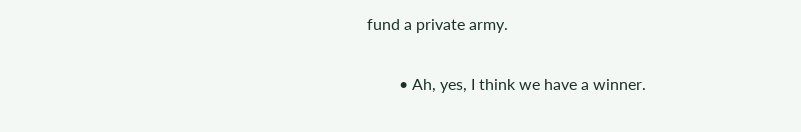fund a private army.

        • Ah, yes, I think we have a winner.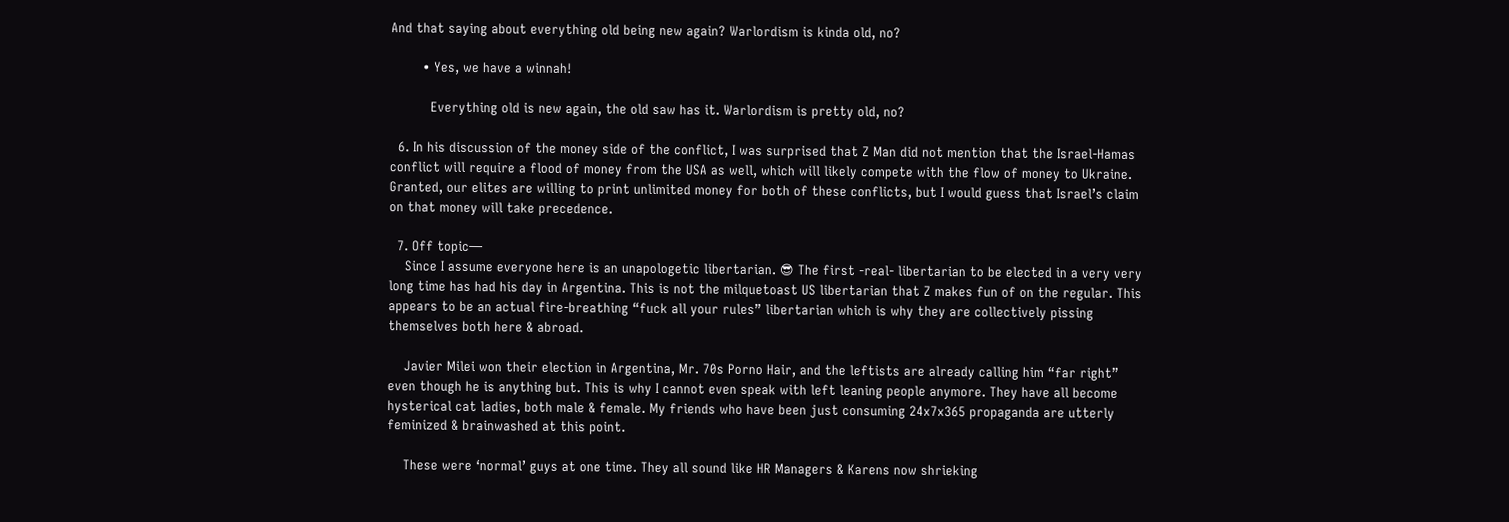And that saying about everything old being new again? Warlordism is kinda old, no?

        • Yes, we have a winnah!

          Everything old is new again, the old saw has it. Warlordism is pretty old, no?

  6. In his discussion of the money side of the conflict, I was surprised that Z Man did not mention that the Israel-Hamas conflict will require a flood of money from the USA as well, which will likely compete with the flow of money to Ukraine. Granted, our elites are willing to print unlimited money for both of these conflicts, but I would guess that Israel’s claim on that money will take precedence.

  7. Off topic—
    Since I assume everyone here is an unapologetic libertarian. 😎 The first -real- libertarian to be elected in a very very long time has had his day in Argentina. This is not the milquetoast US libertarian that Z makes fun of on the regular. This appears to be an actual fire-breathing “fuck all your rules” libertarian which is why they are collectively pissing themselves both here & abroad.

    Javier Milei won their election in Argentina, Mr. 70s Porno Hair, and the leftists are already calling him “far right” even though he is anything but. This is why I cannot even speak with left leaning people anymore. They have all become hysterical cat ladies, both male & female. My friends who have been just consuming 24x7x365 propaganda are utterly feminized & brainwashed at this point.

    These were ‘normal’ guys at one time. They all sound like HR Managers & Karens now shrieking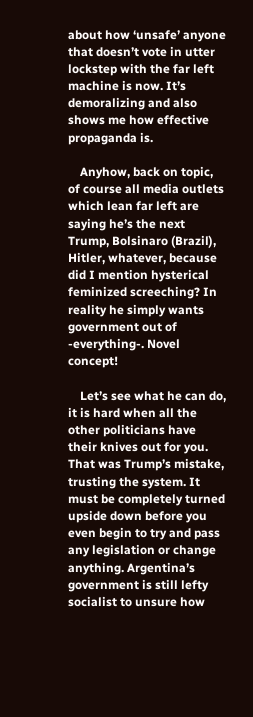about how ‘unsafe’ anyone that doesn’t vote in utter lockstep with the far left machine is now. It’s demoralizing and also shows me how effective propaganda is.

    Anyhow, back on topic, of course all media outlets which lean far left are saying he’s the next Trump, Bolsinaro (Brazil), Hitler, whatever, because did I mention hysterical feminized screeching? In reality he simply wants government out of -everything-. Novel concept!

    Let’s see what he can do, it is hard when all the other politicians have their knives out for you. That was Trump’s mistake, trusting the system. It must be completely turned upside down before you even begin to try and pass any legislation or change anything. Argentina’s government is still lefty socialist to unsure how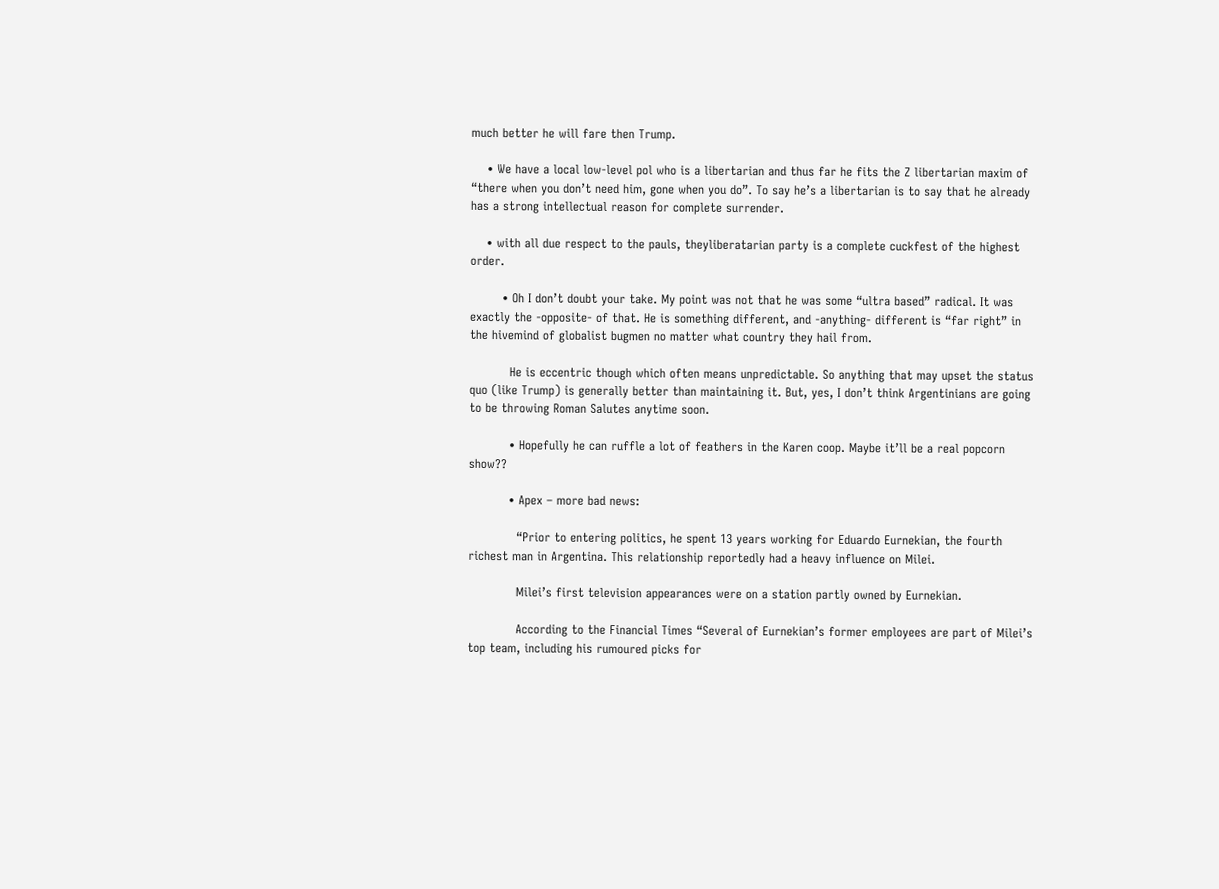much better he will fare then Trump.

    • We have a local low-level pol who is a libertarian and thus far he fits the Z libertarian maxim of “there when you don’t need him, gone when you do”. To say he’s a libertarian is to say that he already has a strong intellectual reason for complete surrender.

    • with all due respect to the pauls, theyliberatarian party is a complete cuckfest of the highest order.

        • Oh I don’t doubt your take. My point was not that he was some “ultra based” radical. It was exactly the -opposite- of that. He is something different, and -anything- different is “far right” in the hivemind of globalist bugmen no matter what country they hail from.

          He is eccentric though which often means unpredictable. So anything that may upset the status quo (like Trump) is generally better than maintaining it. But, yes, I don’t think Argentinians are going to be throwing Roman Salutes anytime soon.

          • Hopefully he can ruffle a lot of feathers in the Karen coop. Maybe it’ll be a real popcorn show??

          • Apex – more bad news:

            “Prior to entering politics, he spent 13 years working for Eduardo Eurnekian, the fourth richest man in Argentina. This relationship reportedly had a heavy influence on Milei.

            Milei’s first television appearances were on a station partly owned by Eurnekian.

            According to the Financial Times “Several of Eurnekian’s former employees are part of Milei’s top team, including his rumoured picks for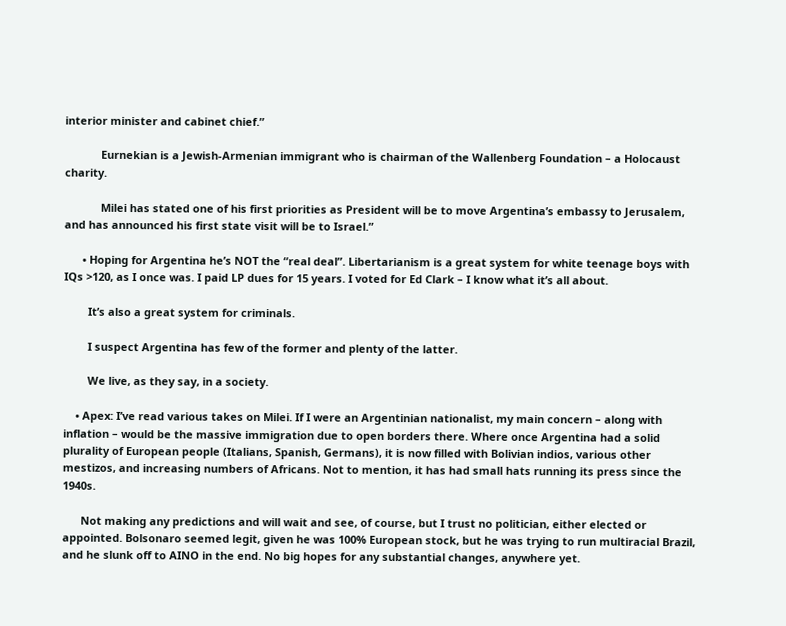interior minister and cabinet chief.”

            Eurnekian is a Jewish-Armenian immigrant who is chairman of the Wallenberg Foundation – a Holocaust charity.

            Milei has stated one of his first priorities as President will be to move Argentina’s embassy to Jerusalem, and has announced his first state visit will be to Israel.”

      • Hoping for Argentina he’s NOT the “real deal”. Libertarianism is a great system for white teenage boys with IQs >120, as I once was. I paid LP dues for 15 years. I voted for Ed Clark – I know what it’s all about.

        It’s also a great system for criminals.

        I suspect Argentina has few of the former and plenty of the latter.

        We live, as they say, in a society.

    • Apex: I’ve read various takes on Milei. If I were an Argentinian nationalist, my main concern – along with inflation – would be the massive immigration due to open borders there. Where once Argentina had a solid plurality of European people (Italians, Spanish, Germans), it is now filled with Bolivian indios, various other mestizos, and increasing numbers of Africans. Not to mention, it has had small hats running its press since the 1940s.

      Not making any predictions and will wait and see, of course, but I trust no politician, either elected or appointed. Bolsonaro seemed legit, given he was 100% European stock, but he was trying to run multiracial Brazil, and he slunk off to AINO in the end. No big hopes for any substantial changes, anywhere yet.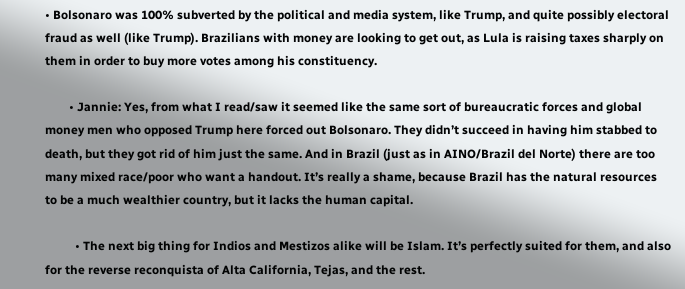• Bolsonaro was 100% subverted by the political and media system, like Trump, and quite possibly electoral fraud as well (like Trump). Brazilians with money are looking to get out, as Lula is raising taxes sharply on them in order to buy more votes among his constituency.

        • Jannie: Yes, from what I read/saw it seemed like the same sort of bureaucratic forces and global money men who opposed Trump here forced out Bolsonaro. They didn’t succeed in having him stabbed to death, but they got rid of him just the same. And in Brazil (just as in AINO/Brazil del Norte) there are too many mixed race/poor who want a handout. It’s really a shame, because Brazil has the natural resources to be a much wealthier country, but it lacks the human capital.

          • The next big thing for Indios and Mestizos alike will be Islam. It’s perfectly suited for them, and also for the reverse reconquista of Alta California, Tejas, and the rest.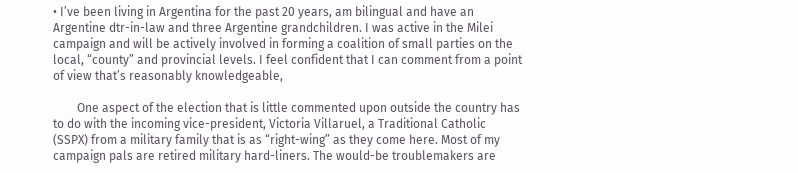• I’ve been living in Argentina for the past 20 years, am bilingual and have an Argentine dtr-in-law and three Argentine grandchildren. I was active in the Milei campaign and will be actively involved in forming a coalition of small parties on the local, “county” and provincial levels. I feel confident that I can comment from a point of view that’s reasonably knowledgeable,

        One aspect of the election that is little commented upon outside the country has to do with the incoming vice-president, Victoria Villaruel, a Traditional Catholic (SSPX) from a military family that is as “right-wing” as they come here. Most of my campaign pals are retired military hard-liners. The would-be troublemakers are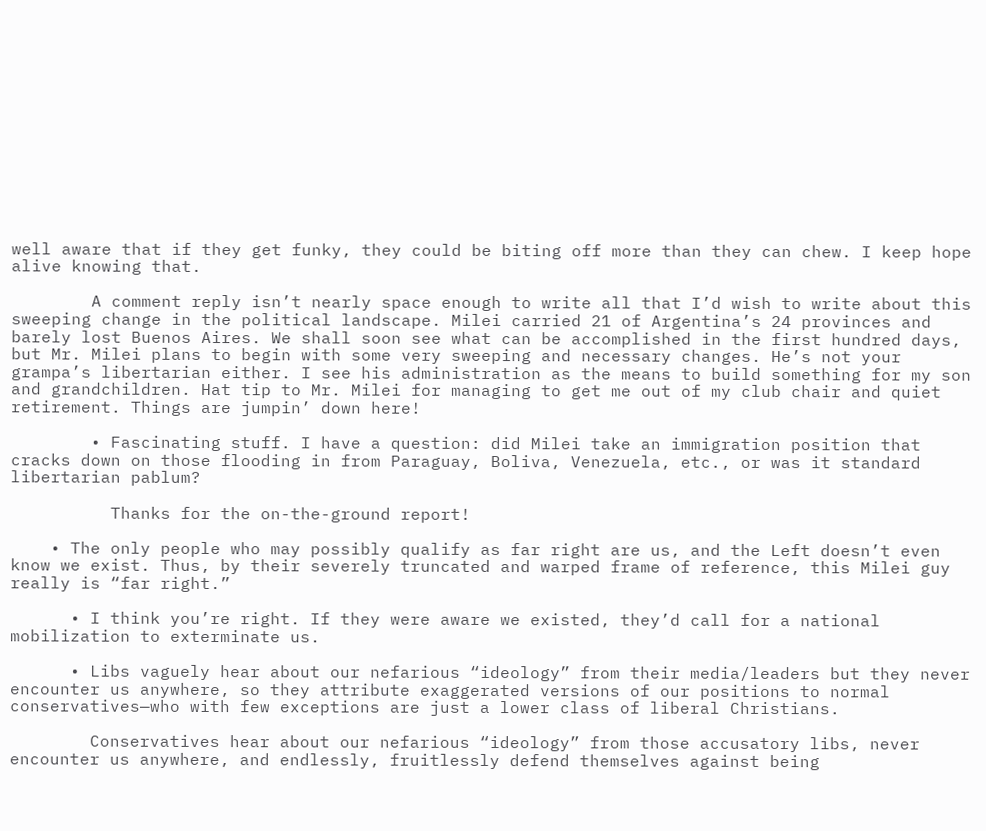well aware that if they get funky, they could be biting off more than they can chew. I keep hope alive knowing that.

        A comment reply isn’t nearly space enough to write all that I’d wish to write about this sweeping change in the political landscape. Milei carried 21 of Argentina’s 24 provinces and barely lost Buenos Aires. We shall soon see what can be accomplished in the first hundred days, but Mr. Milei plans to begin with some very sweeping and necessary changes. He’s not your grampa’s libertarian either. I see his administration as the means to build something for my son and grandchildren. Hat tip to Mr. Milei for managing to get me out of my club chair and quiet retirement. Things are jumpin’ down here!

        • Fascinating stuff. I have a question: did Milei take an immigration position that cracks down on those flooding in from Paraguay, Boliva, Venezuela, etc., or was it standard libertarian pablum?

          Thanks for the on-the-ground report!

    • The only people who may possibly qualify as far right are us, and the Left doesn’t even know we exist. Thus, by their severely truncated and warped frame of reference, this Milei guy really is “far right.”

      • I think you’re right. If they were aware we existed, they’d call for a national mobilization to exterminate us.

      • Libs vaguely hear about our nefarious “ideology” from their media/leaders but they never encounter us anywhere, so they attribute exaggerated versions of our positions to normal conservatives—who with few exceptions are just a lower class of liberal Christians.

        Conservatives hear about our nefarious “ideology” from those accusatory libs, never encounter us anywhere, and endlessly, fruitlessly defend themselves against being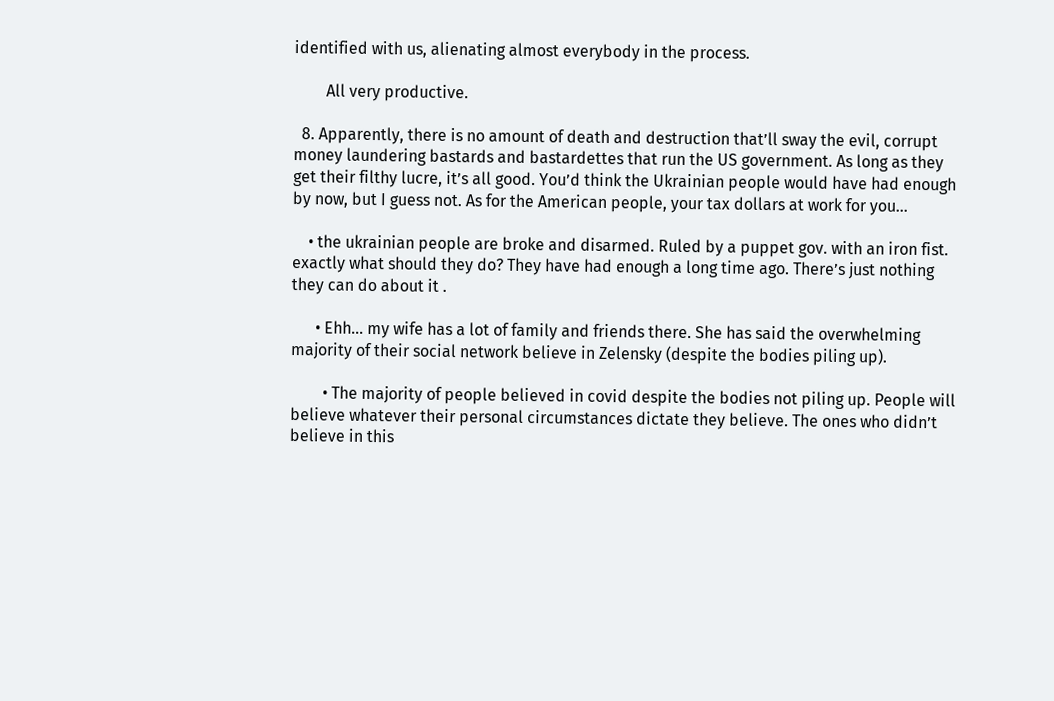identified with us, alienating almost everybody in the process.

        All very productive.

  8. Apparently, there is no amount of death and destruction that’ll sway the evil, corrupt money laundering bastards and bastardettes that run the US government. As long as they get their filthy lucre, it’s all good. You’d think the Ukrainian people would have had enough by now, but I guess not. As for the American people, your tax dollars at work for you…

    • the ukrainian people are broke and disarmed. Ruled by a puppet gov. with an iron fist. exactly what should they do? They have had enough a long time ago. There’s just nothing they can do about it .

      • Ehh… my wife has a lot of family and friends there. She has said the overwhelming majority of their social network believe in Zelensky (despite the bodies piling up).

        • The majority of people believed in covid despite the bodies not piling up. People will believe whatever their personal circumstances dictate they believe. The ones who didn’t believe in this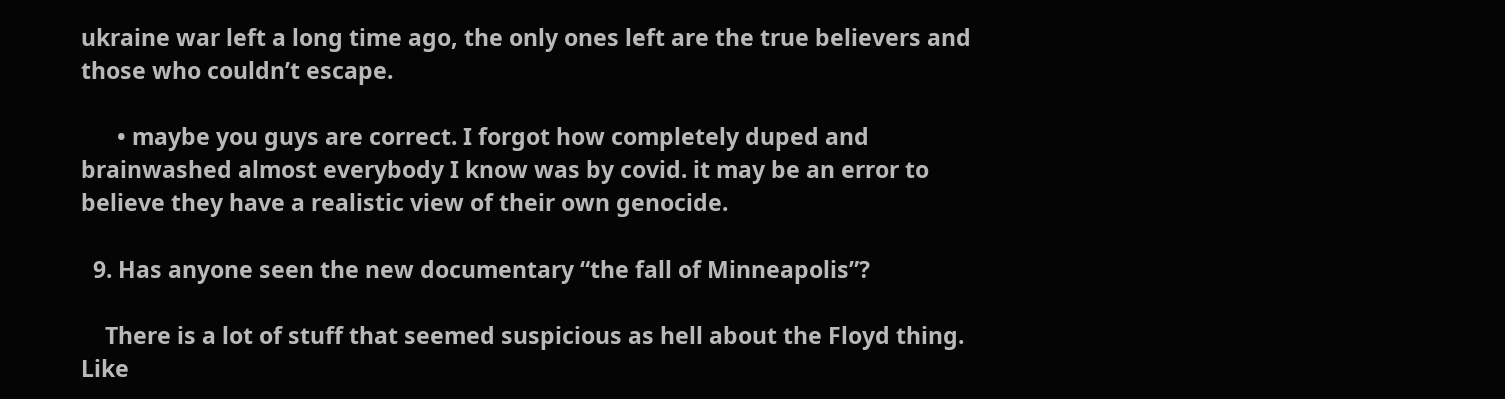ukraine war left a long time ago, the only ones left are the true believers and those who couldn’t escape.

      • maybe you guys are correct. I forgot how completely duped and brainwashed almost everybody I know was by covid. it may be an error to believe they have a realistic view of their own genocide.

  9. Has anyone seen the new documentary “the fall of Minneapolis”?

    There is a lot of stuff that seemed suspicious as hell about the Floyd thing. Like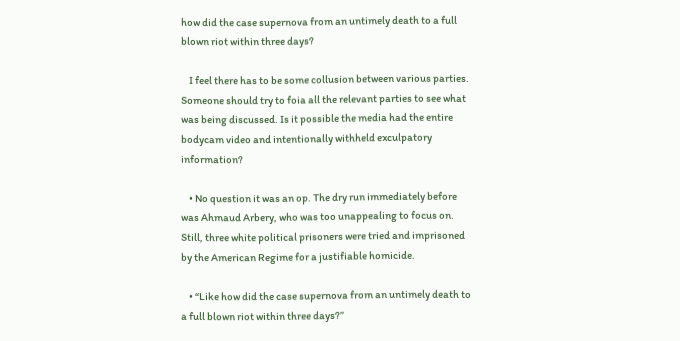how did the case supernova from an untimely death to a full blown riot within three days?

    I feel there has to be some collusion between various parties. Someone should try to foia all the relevant parties to see what was being discussed. Is it possible the media had the entire bodycam video and intentionally withheld exculpatory information?

    • No question it was an op. The dry run immediately before was Ahmaud Arbery, who was too unappealing to focus on. Still, three white political prisoners were tried and imprisoned by the American Regime for a justifiable homicide.

    • “Like how did the case supernova from an untimely death to a full blown riot within three days?”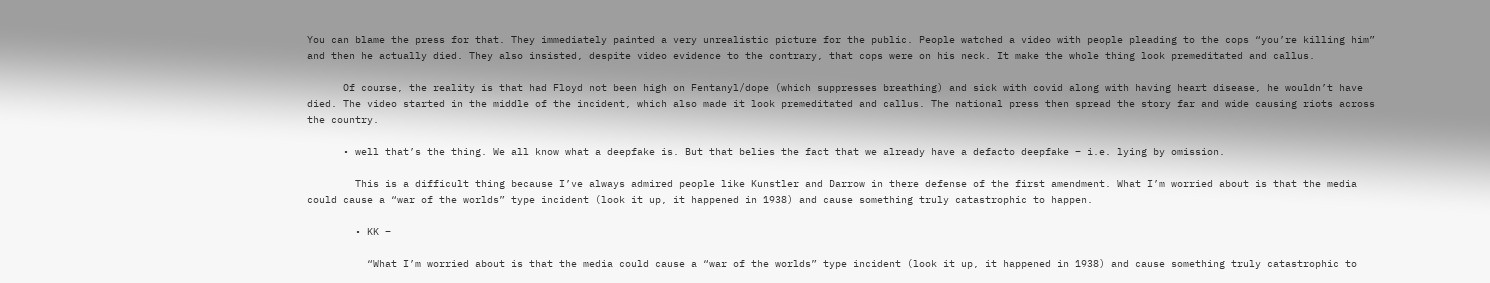You can blame the press for that. They immediately painted a very unrealistic picture for the public. People watched a video with people pleading to the cops “you’re killing him” and then he actually died. They also insisted, despite video evidence to the contrary, that cops were on his neck. It make the whole thing look premeditated and callus.

      Of course, the reality is that had Floyd not been high on Fentanyl/dope (which suppresses breathing) and sick with covid along with having heart disease, he wouldn’t have died. The video started in the middle of the incident, which also made it look premeditated and callus. The national press then spread the story far and wide causing riots across the country.

      • well that’s the thing. We all know what a deepfake is. But that belies the fact that we already have a defacto deepfake – i.e. lying by omission.

        This is a difficult thing because I’ve always admired people like Kunstler and Darrow in there defense of the first amendment. What I’m worried about is that the media could cause a “war of the worlds” type incident (look it up, it happened in 1938) and cause something truly catastrophic to happen.

        • KK –

          “What I’m worried about is that the media could cause a “war of the worlds” type incident (look it up, it happened in 1938) and cause something truly catastrophic to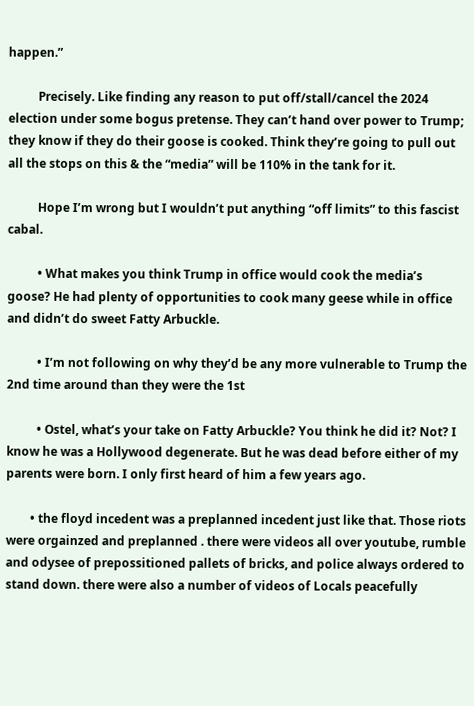happen.”

          Precisely. Like finding any reason to put off/stall/cancel the 2024 election under some bogus pretense. They can’t hand over power to Trump; they know if they do their goose is cooked. Think they’re going to pull out all the stops on this & the “media” will be 110% in the tank for it.

          Hope I’m wrong but I wouldn’t put anything “off limits” to this fascist cabal.

          • What makes you think Trump in office would cook the media’s goose? He had plenty of opportunities to cook many geese while in office and didn’t do sweet Fatty Arbuckle.

          • I’m not following on why they’d be any more vulnerable to Trump the 2nd time around than they were the 1st

          • Ostel, what’s your take on Fatty Arbuckle? You think he did it? Not? I know he was a Hollywood degenerate. But he was dead before either of my parents were born. I only first heard of him a few years ago.

        • the floyd incedent was a preplanned incedent just like that. Those riots were orgainzed and preplanned . there were videos all over youtube, rumble and odysee of prepossitioned pallets of bricks, and police always ordered to stand down. there were also a number of videos of Locals peacefully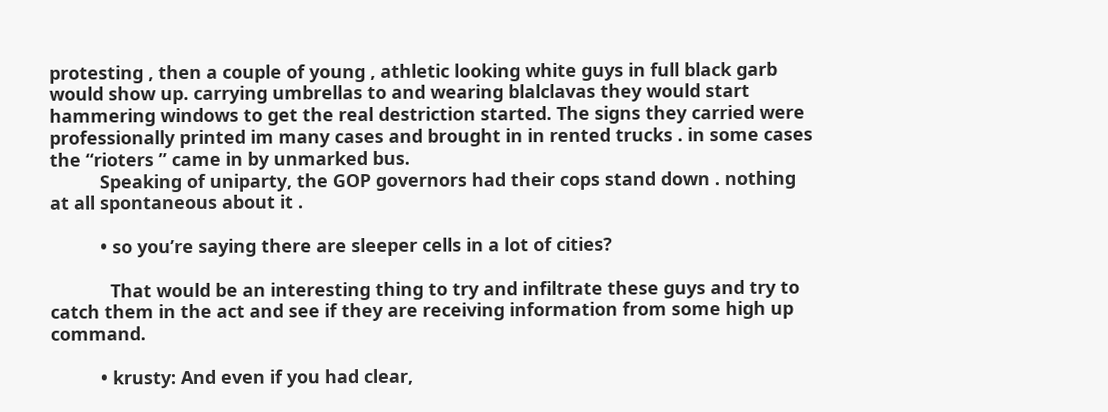protesting , then a couple of young , athletic looking white guys in full black garb would show up. carrying umbrellas to and wearing blalclavas they would start hammering windows to get the real destriction started. The signs they carried were professionally printed im many cases and brought in in rented trucks . in some cases the “rioters ” came in by unmarked bus.
          Speaking of uniparty, the GOP governors had their cops stand down . nothing at all spontaneous about it .

          • so you’re saying there are sleeper cells in a lot of cities?

            That would be an interesting thing to try and infiltrate these guys and try to catch them in the act and see if they are receiving information from some high up command.

          • krusty: And even if you had clear,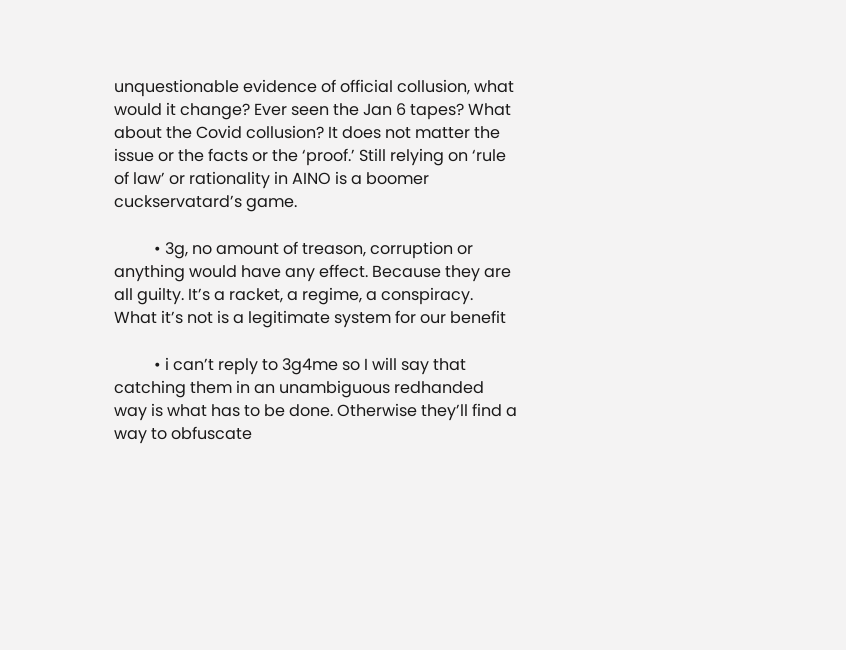unquestionable evidence of official collusion, what would it change? Ever seen the Jan 6 tapes? What about the Covid collusion? It does not matter the issue or the facts or the ‘proof.’ Still relying on ‘rule of law’ or rationality in AINO is a boomer cuckservatard’s game.

          • 3g, no amount of treason, corruption or anything would have any effect. Because they are all guilty. It’s a racket, a regime, a conspiracy. What it’s not is a legitimate system for our benefit

          • i can’t reply to 3g4me so I will say that catching them in an unambiguous redhanded way is what has to be done. Otherwise they’ll find a way to obfuscate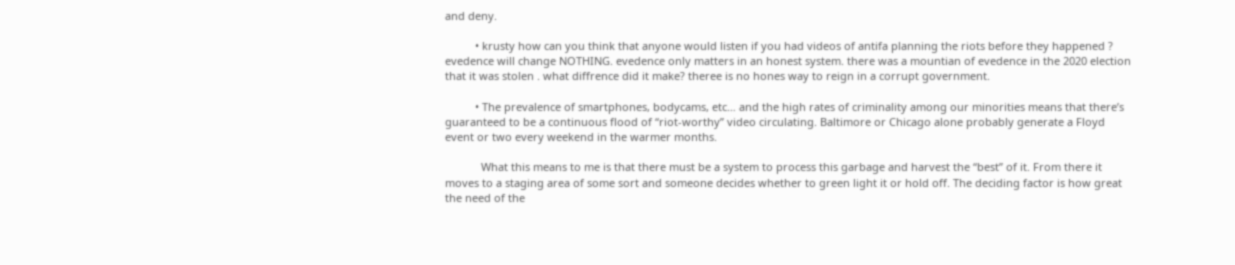and deny.

          • krusty how can you think that anyone would listen if you had videos of antifa planning the riots before they happened ? evedence will change NOTHING. evedence only matters in an honest system. there was a mountian of evedence in the 2020 election that it was stolen . what diffrence did it make? theree is no hones way to reign in a corrupt government.

          • The prevalence of smartphones, bodycams, etc… and the high rates of criminality among our minorities means that there’s guaranteed to be a continuous flood of “riot-worthy” video circulating. Baltimore or Chicago alone probably generate a Floyd event or two every weekend in the warmer months.

            What this means to me is that there must be a system to process this garbage and harvest the “best” of it. From there it moves to a staging area of some sort and someone decides whether to green light it or hold off. The deciding factor is how great the need of the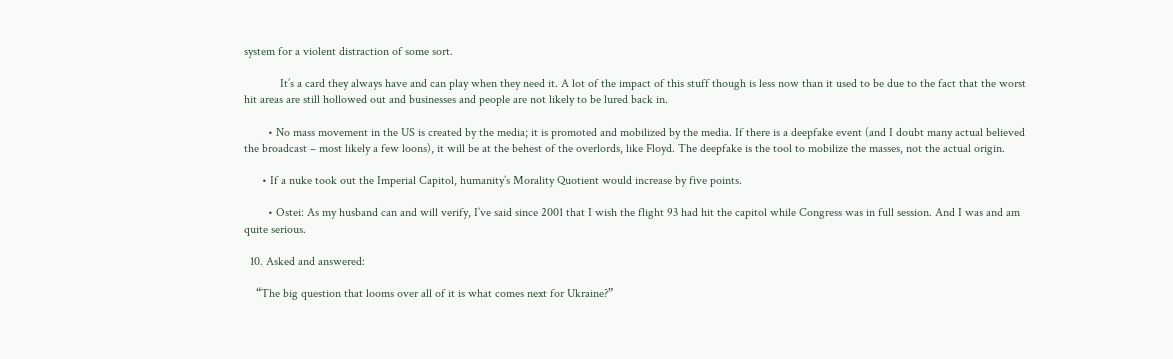system for a violent distraction of some sort.

            It’s a card they always have and can play when they need it. A lot of the impact of this stuff though is less now than it used to be due to the fact that the worst hit areas are still hollowed out and businesses and people are not likely to be lured back in.

        • No mass movement in the US is created by the media; it is promoted and mobilized by the media. If there is a deepfake event (and I doubt many actual believed the broadcast – most likely a few loons), it will be at the behest of the overlords, like Floyd. The deepfake is the tool to mobilize the masses, not the actual origin.

      • If a nuke took out the Imperial Capitol, humanity’s Morality Quotient would increase by five points.

        • Ostei: As my husband can and will verify, I’ve said since 2001 that I wish the flight 93 had hit the capitol while Congress was in full session. And I was and am quite serious.

  10. Asked and answered:

    “The big question that looms over all of it is what comes next for Ukraine?”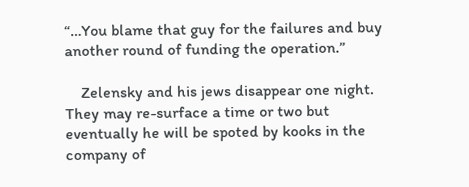“…You blame that guy for the failures and buy another round of funding the operation.”

    Zelensky and his jews disappear one night. They may re-surface a time or two but eventually he will be spoted by kooks in the company of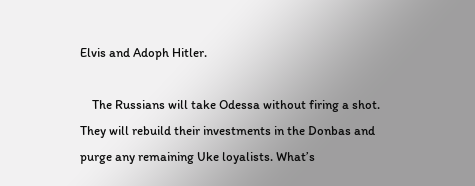Elvis and Adoph Hitler.

    The Russians will take Odessa without firing a shot. They will rebuild their investments in the Donbas and purge any remaining Uke loyalists. What’s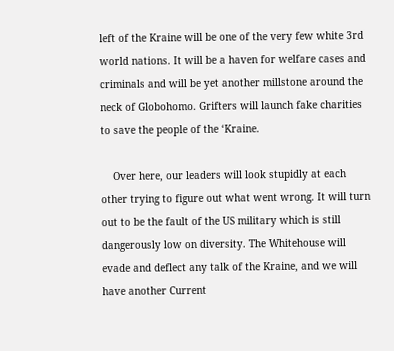left of the Kraine will be one of the very few white 3rd world nations. It will be a haven for welfare cases and criminals and will be yet another millstone around the neck of Globohomo. Grifters will launch fake charities to save the people of the ‘Kraine.

    Over here, our leaders will look stupidly at each other trying to figure out what went wrong. It will turn out to be the fault of the US military which is still dangerously low on diversity. The Whitehouse will evade and deflect any talk of the Kraine, and we will have another Current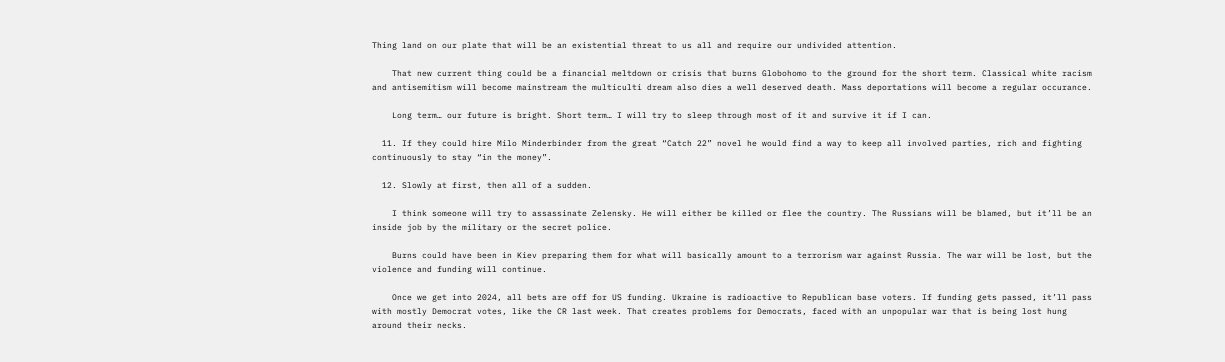Thing land on our plate that will be an existential threat to us all and require our undivided attention.

    That new current thing could be a financial meltdown or crisis that burns Globohomo to the ground for the short term. Classical white racism and antisemitism will become mainstream the multiculti dream also dies a well deserved death. Mass deportations will become a regular occurance.

    Long term… our future is bright. Short term… I will try to sleep through most of it and survive it if I can.

  11. If they could hire Milo Minderbinder from the great “Catch 22” novel he would find a way to keep all involved parties, rich and fighting continuously to stay “in the money”.

  12. Slowly at first, then all of a sudden.

    I think someone will try to assassinate Zelensky. He will either be killed or flee the country. The Russians will be blamed, but it’ll be an inside job by the military or the secret police.

    Burns could have been in Kiev preparing them for what will basically amount to a terrorism war against Russia. The war will be lost, but the violence and funding will continue.

    Once we get into 2024, all bets are off for US funding. Ukraine is radioactive to Republican base voters. If funding gets passed, it’ll pass with mostly Democrat votes, like the CR last week. That creates problems for Democrats, faced with an unpopular war that is being lost hung around their necks.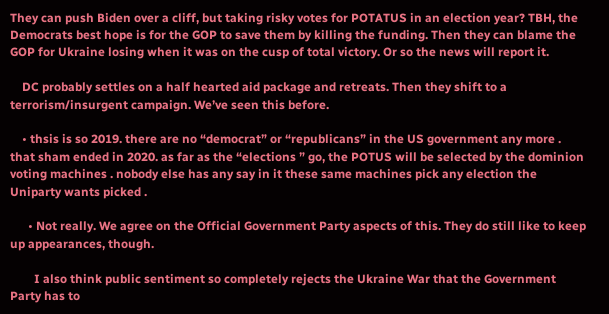They can push Biden over a cliff, but taking risky votes for POTATUS in an election year? TBH, the Democrats best hope is for the GOP to save them by killing the funding. Then they can blame the GOP for Ukraine losing when it was on the cusp of total victory. Or so the news will report it.

    DC probably settles on a half hearted aid package and retreats. Then they shift to a terrorism/insurgent campaign. We’ve seen this before.

    • thsis is so 2019. there are no “democrat” or “republicans” in the US government any more . that sham ended in 2020. as far as the “elections ” go, the POTUS will be selected by the dominion voting machines . nobody else has any say in it these same machines pick any election the Uniparty wants picked .

      • Not really. We agree on the Official Government Party aspects of this. They do still like to keep up appearances, though.

        I also think public sentiment so completely rejects the Ukraine War that the Government Party has to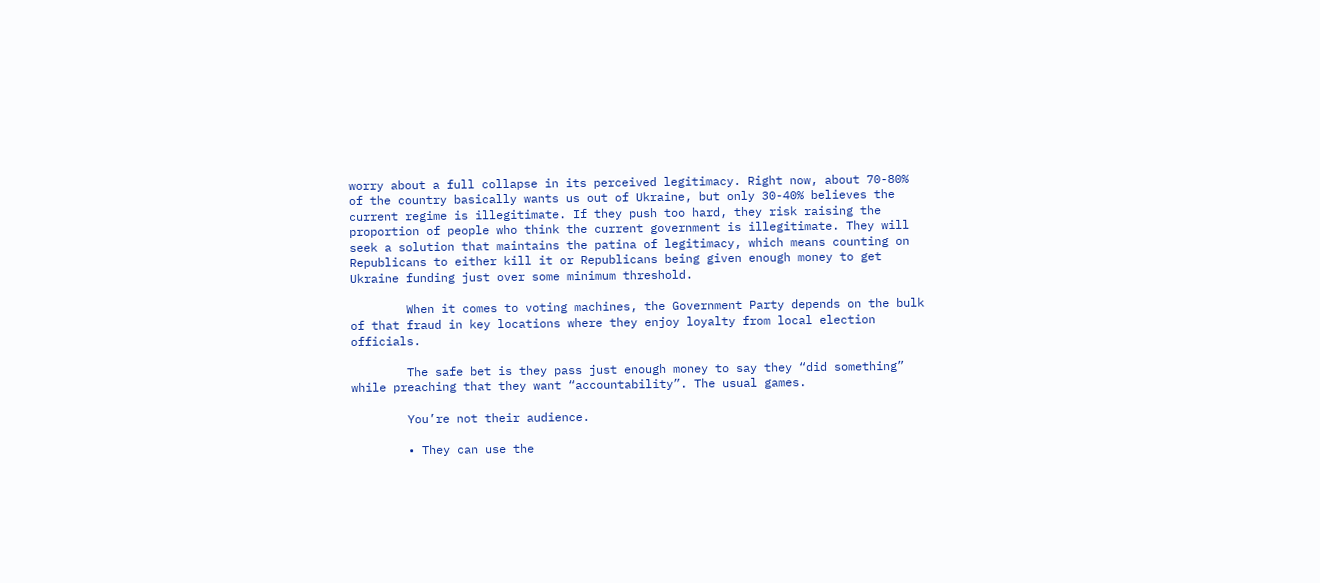worry about a full collapse in its perceived legitimacy. Right now, about 70-80% of the country basically wants us out of Ukraine, but only 30-40% believes the current regime is illegitimate. If they push too hard, they risk raising the proportion of people who think the current government is illegitimate. They will seek a solution that maintains the patina of legitimacy, which means counting on Republicans to either kill it or Republicans being given enough money to get Ukraine funding just over some minimum threshold.

        When it comes to voting machines, the Government Party depends on the bulk of that fraud in key locations where they enjoy loyalty from local election officials.

        The safe bet is they pass just enough money to say they “did something” while preaching that they want “accountability”. The usual games.

        You’re not their audience.

        • They can use the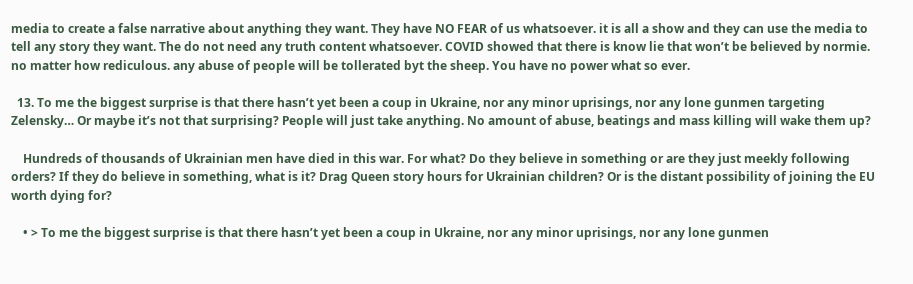media to create a false narrative about anything they want. They have NO FEAR of us whatsoever. it is all a show and they can use the media to tell any story they want. The do not need any truth content whatsoever. COVID showed that there is know lie that won’t be believed by normie. no matter how rediculous. any abuse of people will be tollerated byt the sheep. You have no power what so ever.

  13. To me the biggest surprise is that there hasn’t yet been a coup in Ukraine, nor any minor uprisings, nor any lone gunmen targeting Zelensky… Or maybe it’s not that surprising? People will just take anything. No amount of abuse, beatings and mass killing will wake them up?

    Hundreds of thousands of Ukrainian men have died in this war. For what? Do they believe in something or are they just meekly following orders? If they do believe in something, what is it? Drag Queen story hours for Ukrainian children? Or is the distant possibility of joining the EU worth dying for?

    • > To me the biggest surprise is that there hasn’t yet been a coup in Ukraine, nor any minor uprisings, nor any lone gunmen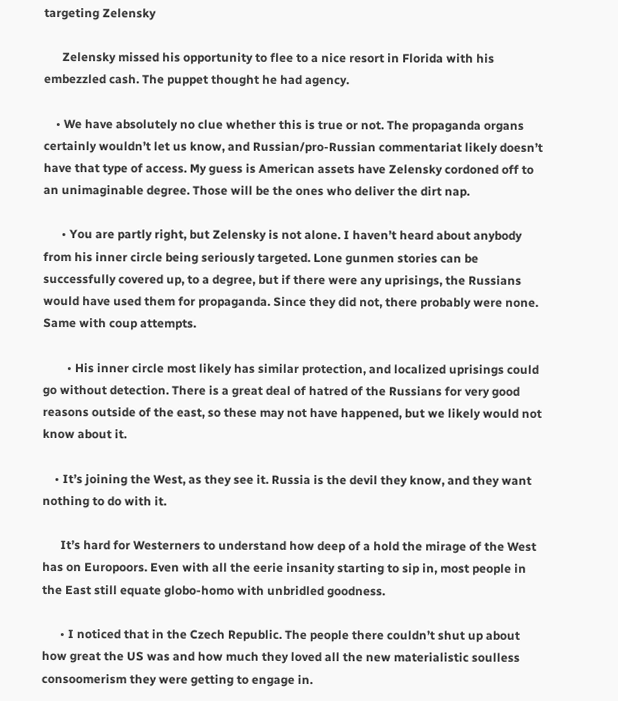targeting Zelensky

      Zelensky missed his opportunity to flee to a nice resort in Florida with his embezzled cash. The puppet thought he had agency.

    • We have absolutely no clue whether this is true or not. The propaganda organs certainly wouldn’t let us know, and Russian/pro-Russian commentariat likely doesn’t have that type of access. My guess is American assets have Zelensky cordoned off to an unimaginable degree. Those will be the ones who deliver the dirt nap.

      • You are partly right, but Zelensky is not alone. I haven’t heard about anybody from his inner circle being seriously targeted. Lone gunmen stories can be successfully covered up, to a degree, but if there were any uprisings, the Russians would have used them for propaganda. Since they did not, there probably were none. Same with coup attempts.

        • His inner circle most likely has similar protection, and localized uprisings could go without detection. There is a great deal of hatred of the Russians for very good reasons outside of the east, so these may not have happened, but we likely would not know about it.

    • It’s joining the West, as they see it. Russia is the devil they know, and they want nothing to do with it.

      It’s hard for Westerners to understand how deep of a hold the mirage of the West has on Europoors. Even with all the eerie insanity starting to sip in, most people in the East still equate globo-homo with unbridled goodness.

      • I noticed that in the Czech Republic. The people there couldn’t shut up about how great the US was and how much they loved all the new materialistic soulless consoomerism they were getting to engage in.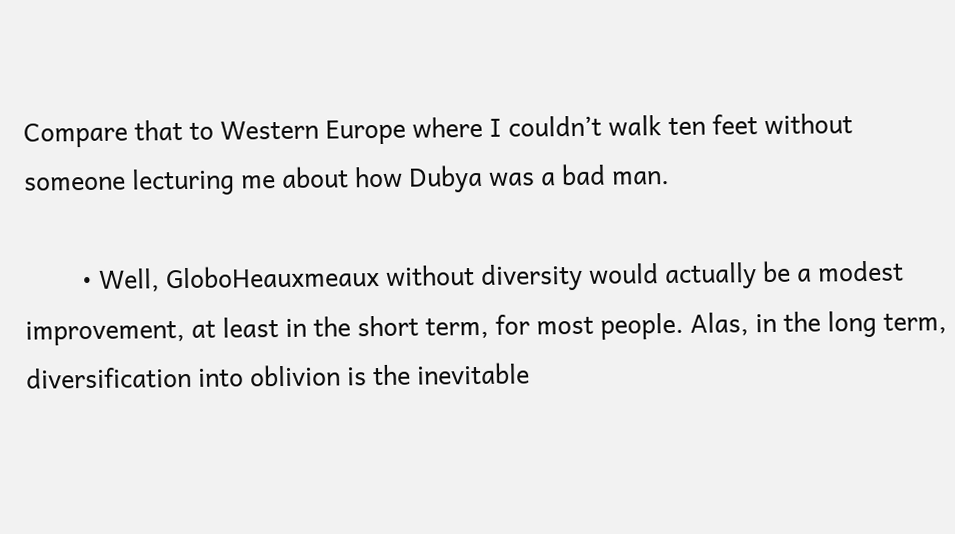Compare that to Western Europe where I couldn’t walk ten feet without someone lecturing me about how Dubya was a bad man.

        • Well, GloboHeauxmeaux without diversity would actually be a modest improvement, at least in the short term, for most people. Alas, in the long term, diversification into oblivion is the inevitable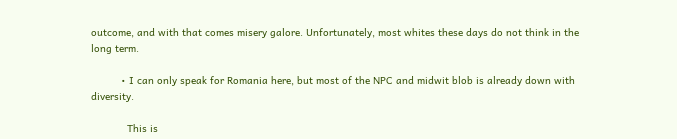outcome, and with that comes misery galore. Unfortunately, most whites these days do not think in the long term.

          • I can only speak for Romania here, but most of the NPC and midwit blob is already down with diversity.

            This is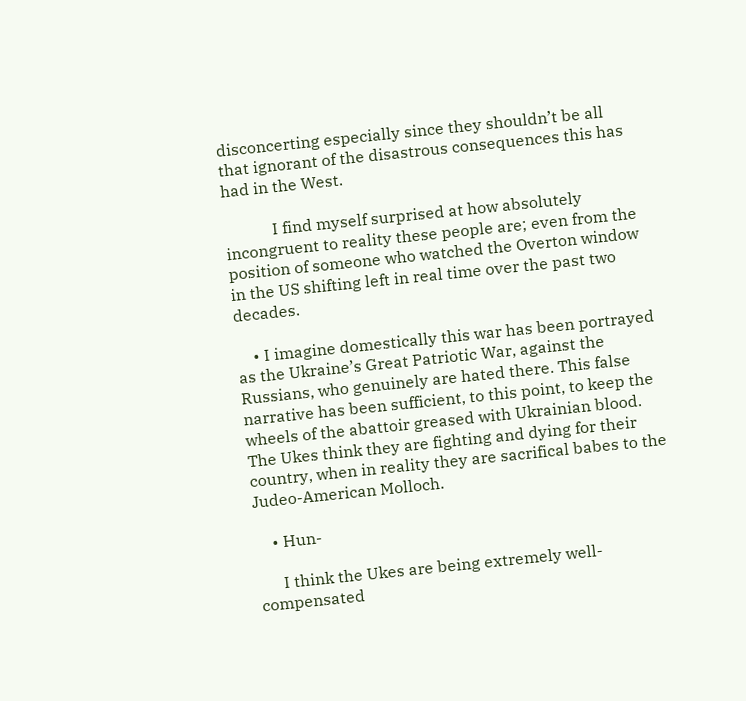disconcerting especially since they shouldn’t be all that ignorant of the disastrous consequences this has had in the West.

            I find myself surprised at how absolutely incongruent to reality these people are; even from the position of someone who watched the Overton window in the US shifting left in real time over the past two decades.

    • I imagine domestically this war has been portrayed as the Ukraine’s Great Patriotic War, against the Russians, who genuinely are hated there. This false narrative has been sufficient, to this point, to keep the wheels of the abattoir greased with Ukrainian blood. The Ukes think they are fighting and dying for their country, when in reality they are sacrifical babes to the Judeo-American Molloch.

    • Hun-

      I think the Ukes are being extremely well-compensated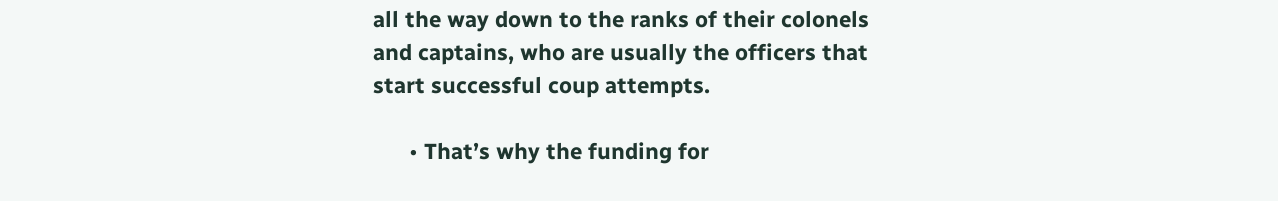all the way down to the ranks of their colonels and captains, who are usually the officers that start successful coup attempts.

      • That’s why the funding for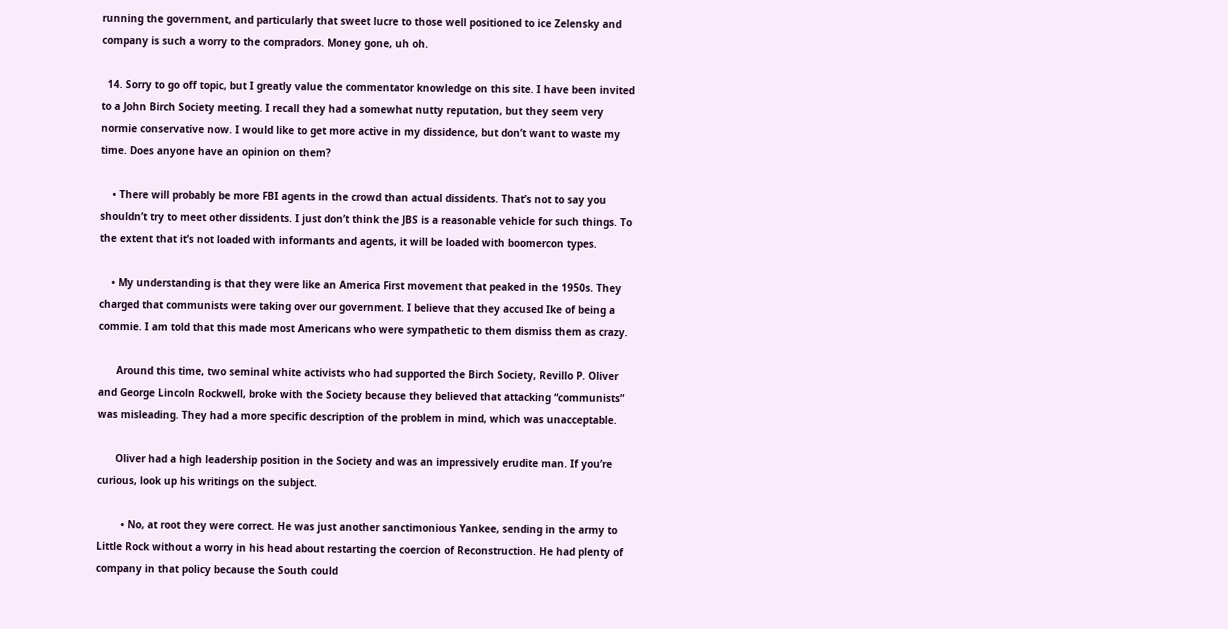running the government, and particularly that sweet lucre to those well positioned to ice Zelensky and company is such a worry to the compradors. Money gone, uh oh.

  14. Sorry to go off topic, but I greatly value the commentator knowledge on this site. I have been invited to a John Birch Society meeting. I recall they had a somewhat nutty reputation, but they seem very normie conservative now. I would like to get more active in my dissidence, but don’t want to waste my time. Does anyone have an opinion on them?

    • There will probably be more FBI agents in the crowd than actual dissidents. That’s not to say you shouldn’t try to meet other dissidents. I just don’t think the JBS is a reasonable vehicle for such things. To the extent that it’s not loaded with informants and agents, it will be loaded with boomercon types.

    • My understanding is that they were like an America First movement that peaked in the 1950s. They charged that communists were taking over our government. I believe that they accused Ike of being a commie. I am told that this made most Americans who were sympathetic to them dismiss them as crazy.

      Around this time, two seminal white activists who had supported the Birch Society, Revillo P. Oliver and George Lincoln Rockwell, broke with the Society because they believed that attacking “communists” was misleading. They had a more specific description of the problem in mind, which was unacceptable.

      Oliver had a high leadership position in the Society and was an impressively erudite man. If you’re curious, look up his writings on the subject.

        • No, at root they were correct. He was just another sanctimonious Yankee, sending in the army to Little Rock without a worry in his head about restarting the coercion of Reconstruction. He had plenty of company in that policy because the South could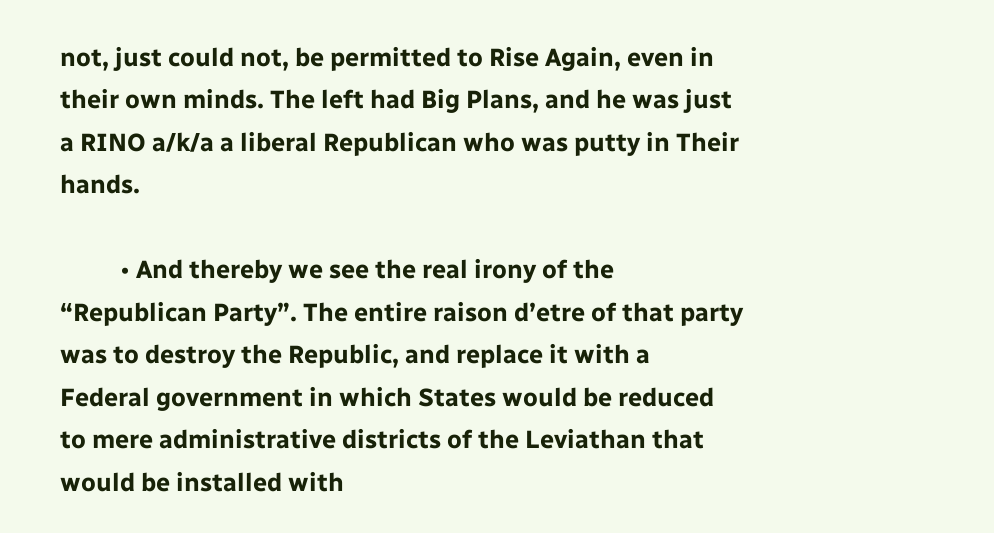not, just could not, be permitted to Rise Again, even in their own minds. The left had Big Plans, and he was just a RINO a/k/a a liberal Republican who was putty in Their hands.

          • And thereby we see the real irony of the “Republican Party”. The entire raison d’etre of that party was to destroy the Republic, and replace it with a Federal government in which States would be reduced to mere administrative districts of the Leviathan that would be installed with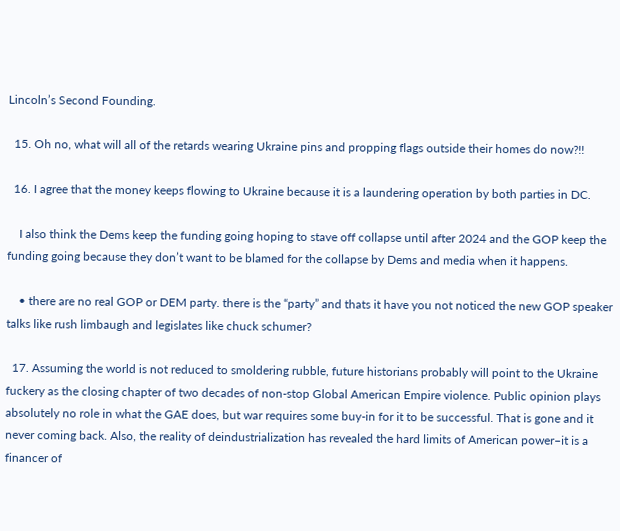Lincoln’s Second Founding.

  15. Oh no, what will all of the retards wearing Ukraine pins and propping flags outside their homes do now?!!

  16. I agree that the money keeps flowing to Ukraine because it is a laundering operation by both parties in DC.

    I also think the Dems keep the funding going hoping to stave off collapse until after 2024 and the GOP keep the funding going because they don’t want to be blamed for the collapse by Dems and media when it happens.

    • there are no real GOP or DEM party. there is the “party” and thats it have you not noticed the new GOP speaker talks like rush limbaugh and legislates like chuck schumer?

  17. Assuming the world is not reduced to smoldering rubble, future historians probably will point to the Ukraine fuckery as the closing chapter of two decades of non-stop Global American Empire violence. Public opinion plays absolutely no role in what the GAE does, but war requires some buy-in for it to be successful. That is gone and it never coming back. Also, the reality of deindustrialization has revealed the hard limits of American power–it is a financer of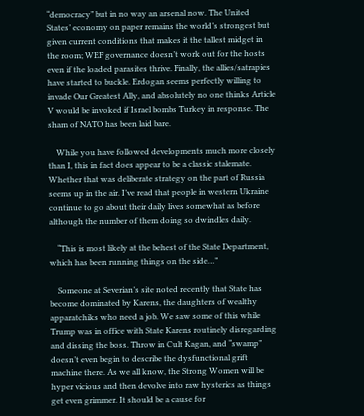“democracy” but in no way an arsenal now. The United States’ economy on paper remains the world’s strongest but given current conditions that makes it the tallest midget in the room; WEF governance doesn’t work out for the hosts even if the loaded parasites thrive. Finally, the allies/satrapies have started to buckle. Erdogan seems perfectly willing to invade Our Greatest Ally, and absolutely no one thinks Article V would be invoked if Israel bombs Turkey in response. The sham of NATO has been laid bare.

    While you have followed developments much more closely than I, this in fact does appear to be a classic stalemate. Whether that was deliberate strategy on the part of Russia seems up in the air. I’ve read that people in western Ukraine continue to go about their daily lives somewhat as before although the number of them doing so dwindles daily.

    “This is most likely at the behest of the State Department, which has been running things on the side…”

    Someone at Severian’s site noted recently that State has become dominated by Karens, the daughters of wealthy apparatchiks who need a job. We saw some of this while Trump was in office with State Karens routinely disregarding and dissing the boss. Throw in Cult Kagan, and “swamp” doesn’t even begin to describe the dysfunctional grift machine there. As we all know, the Strong Women will be hyper vicious and then devolve into raw hysterics as things get even grimmer. It should be a cause for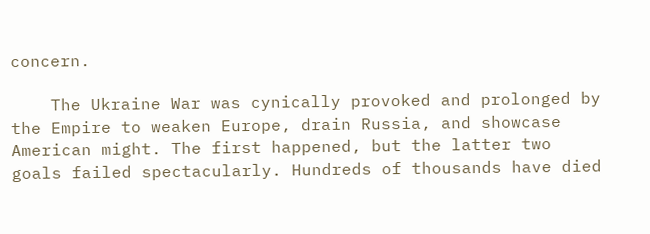concern.

    The Ukraine War was cynically provoked and prolonged by the Empire to weaken Europe, drain Russia, and showcase American might. The first happened, but the latter two goals failed spectacularly. Hundreds of thousands have died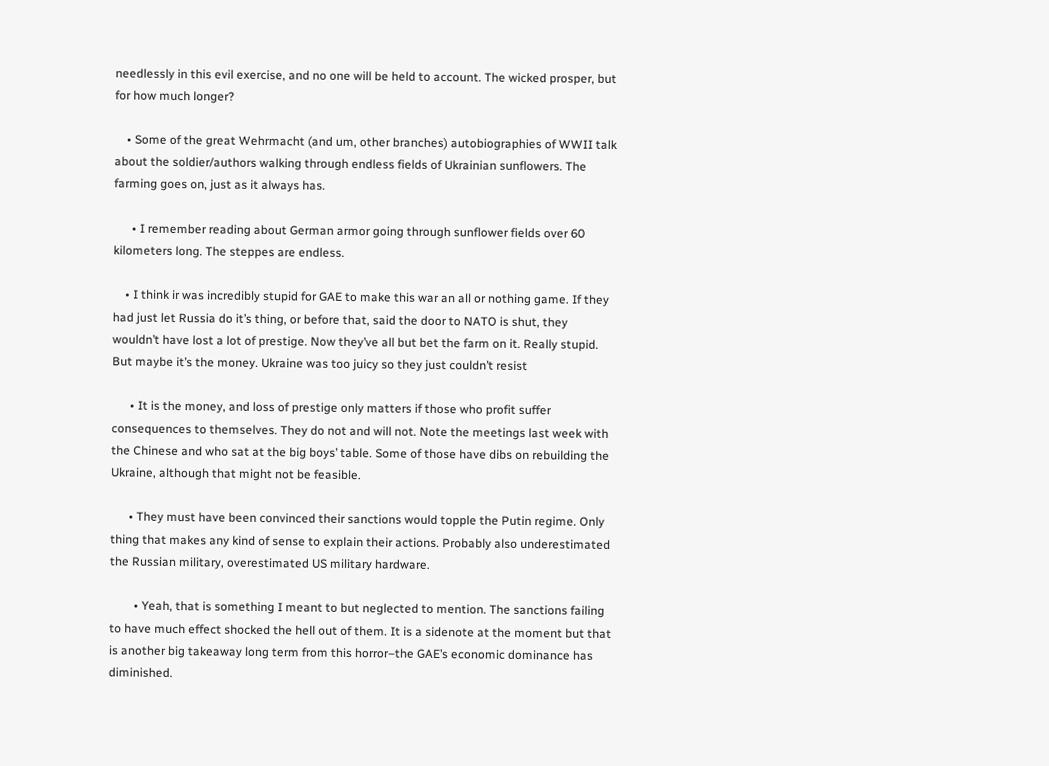needlessly in this evil exercise, and no one will be held to account. The wicked prosper, but for how much longer?

    • Some of the great Wehrmacht (and um, other branches) autobiographies of WWII talk about the soldier/authors walking through endless fields of Ukrainian sunflowers. The farming goes on, just as it always has.

      • I remember reading about German armor going through sunflower fields over 60 kilometers long. The steppes are endless.

    • I think ir was incredibly stupid for GAE to make this war an all or nothing game. If they had just let Russia do it’s thing, or before that, said the door to NATO is shut, they wouldn’t have lost a lot of prestige. Now they’ve all but bet the farm on it. Really stupid. But maybe it’s the money. Ukraine was too juicy so they just couldn’t resist

      • It is the money, and loss of prestige only matters if those who profit suffer consequences to themselves. They do not and will not. Note the meetings last week with the Chinese and who sat at the big boys’ table. Some of those have dibs on rebuilding the Ukraine, although that might not be feasible.

      • They must have been convinced their sanctions would topple the Putin regime. Only thing that makes any kind of sense to explain their actions. Probably also underestimated the Russian military, overestimated US military hardware.

        • Yeah, that is something I meant to but neglected to mention. The sanctions failing to have much effect shocked the hell out of them. It is a sidenote at the moment but that is another big takeaway long term from this horror–the GAE’s economic dominance has diminished.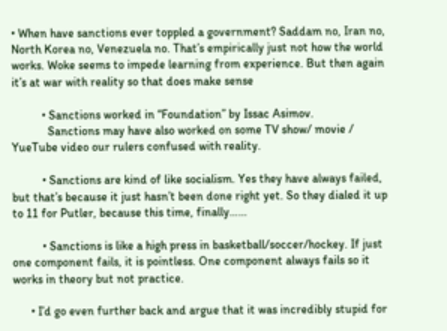• When have sanctions ever toppled a government? Saddam no, Iran no, North Korea no, Venezuela no. That’s empirically just not how the world works. Woke seems to impede learning from experience. But then again it’s at war with reality so that does make sense

          • Sanctions worked in “Foundation” by Issac Asimov.
            Sanctions may have also worked on some TV show/ movie / YueTube video our rulers confused with reality.

          • Sanctions are kind of like socialism. Yes they have always failed, but that’s because it just hasn’t been done right yet. So they dialed it up to 11 for Putler, because this time, finally……

          • Sanctions is like a high press in basketball/soccer/hockey. If just one component fails, it is pointless. One component always fails so it works in theory but not practice.

      • I’d go even further back and argue that it was incredibly stupid for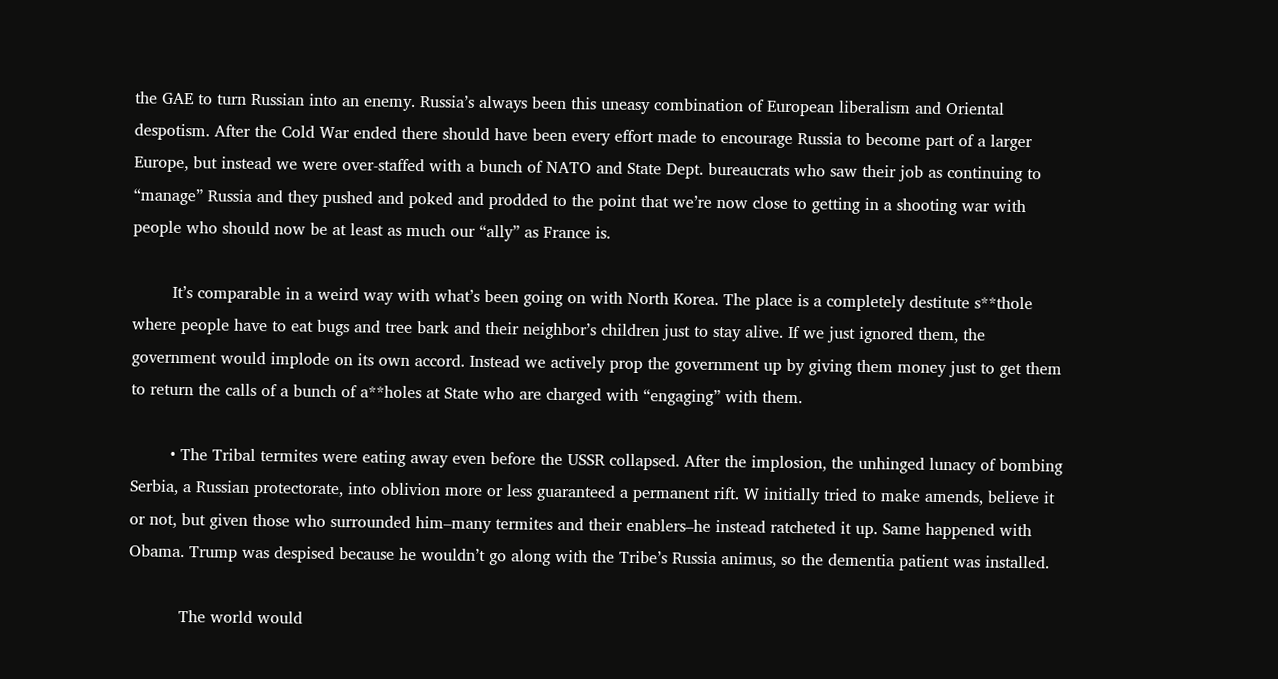the GAE to turn Russian into an enemy. Russia’s always been this uneasy combination of European liberalism and Oriental despotism. After the Cold War ended there should have been every effort made to encourage Russia to become part of a larger Europe, but instead we were over-staffed with a bunch of NATO and State Dept. bureaucrats who saw their job as continuing to “manage” Russia and they pushed and poked and prodded to the point that we’re now close to getting in a shooting war with people who should now be at least as much our “ally” as France is.

        It’s comparable in a weird way with what’s been going on with North Korea. The place is a completely destitute s**thole where people have to eat bugs and tree bark and their neighbor’s children just to stay alive. If we just ignored them, the government would implode on its own accord. Instead we actively prop the government up by giving them money just to get them to return the calls of a bunch of a**holes at State who are charged with “engaging” with them.

        • The Tribal termites were eating away even before the USSR collapsed. After the implosion, the unhinged lunacy of bombing Serbia, a Russian protectorate, into oblivion more or less guaranteed a permanent rift. W initially tried to make amends, believe it or not, but given those who surrounded him–many termites and their enablers–he instead ratcheted it up. Same happened with Obama. Trump was despised because he wouldn’t go along with the Tribe’s Russia animus, so the dementia patient was installed.

          The world would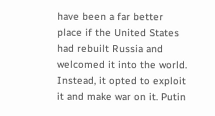have been a far better place if the United States had rebuilt Russia and welcomed it into the world. Instead, it opted to exploit it and make war on it. Putin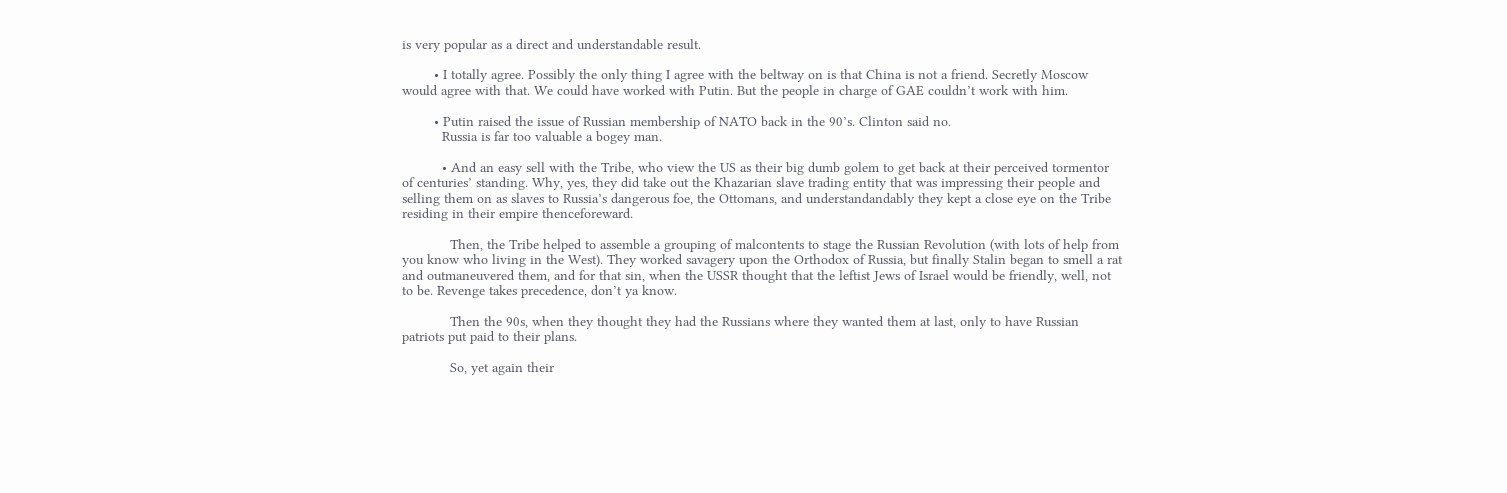is very popular as a direct and understandable result.

        • I totally agree. Possibly the only thing I agree with the beltway on is that China is not a friend. Secretly Moscow would agree with that. We could have worked with Putin. But the people in charge of GAE couldn’t work with him.

        • Putin raised the issue of Russian membership of NATO back in the 90’s. Clinton said no.
          Russia is far too valuable a bogey man.

          • And an easy sell with the Tribe, who view the US as their big dumb golem to get back at their perceived tormentor of centuries’ standing. Why, yes, they did take out the Khazarian slave trading entity that was impressing their people and selling them on as slaves to Russia’s dangerous foe, the Ottomans, and understandandably they kept a close eye on the Tribe residing in their empire thenceforeward.

            Then, the Tribe helped to assemble a grouping of malcontents to stage the Russian Revolution (with lots of help from you know who living in the West). They worked savagery upon the Orthodox of Russia, but finally Stalin began to smell a rat and outmaneuvered them, and for that sin, when the USSR thought that the leftist Jews of Israel would be friendly, well, not to be. Revenge takes precedence, don’t ya know.

            Then the 90s, when they thought they had the Russians where they wanted them at last, only to have Russian patriots put paid to their plans.

            So, yet again their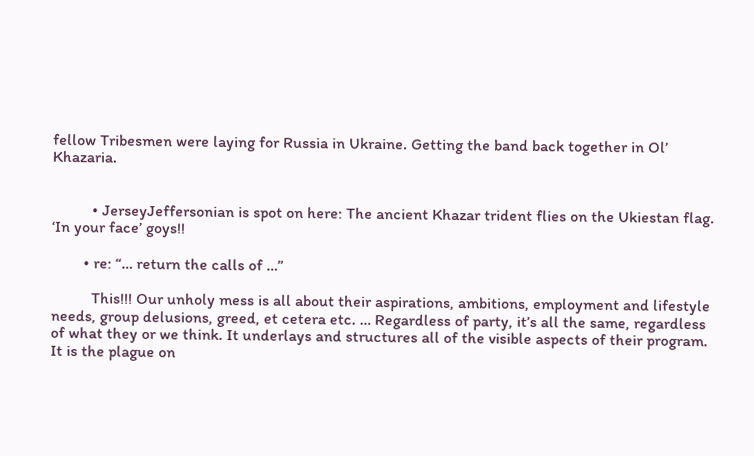fellow Tribesmen were laying for Russia in Ukraine. Getting the band back together in Ol’ Khazaria.


          • JerseyJeffersonian is spot on here: The ancient Khazar trident flies on the Ukiestan flag. ‘In your face’ goys!!

        • re: “… return the calls of …”

          This!!! Our unholy mess is all about their aspirations, ambitions, employment and lifestyle needs, group delusions, greed, et cetera etc. … Regardless of party, it’s all the same, regardless of what they or we think. It underlays and structures all of the visible aspects of their program. It is the plague on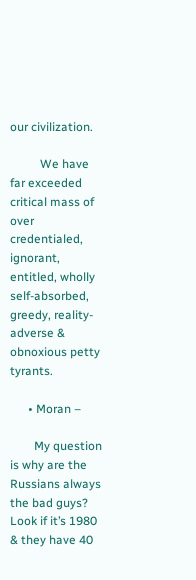our civilization.

          We have far exceeded critical mass of over credentialed, ignorant, entitled, wholly self-absorbed, greedy, reality-adverse & obnoxious petty tyrants.

      • Moran –

        My question is why are the Russians always the bad guys? Look if it’s 1980 & they have 40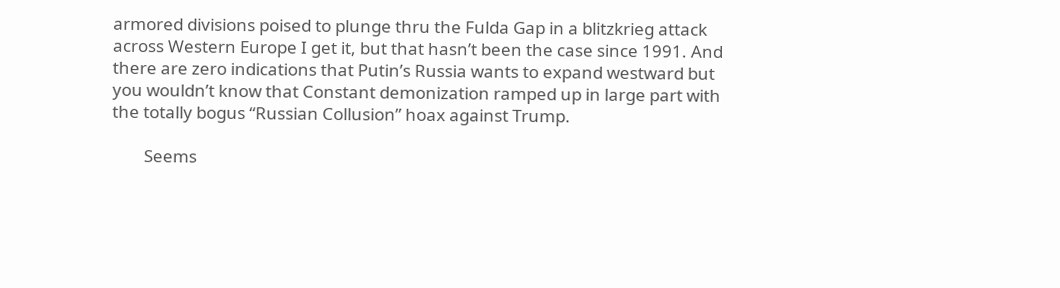armored divisions poised to plunge thru the Fulda Gap in a blitzkrieg attack across Western Europe I get it, but that hasn’t been the case since 1991. And there are zero indications that Putin’s Russia wants to expand westward but you wouldn’t know that Constant demonization ramped up in large part with the totally bogus “Russian Collusion” hoax against Trump.

        Seems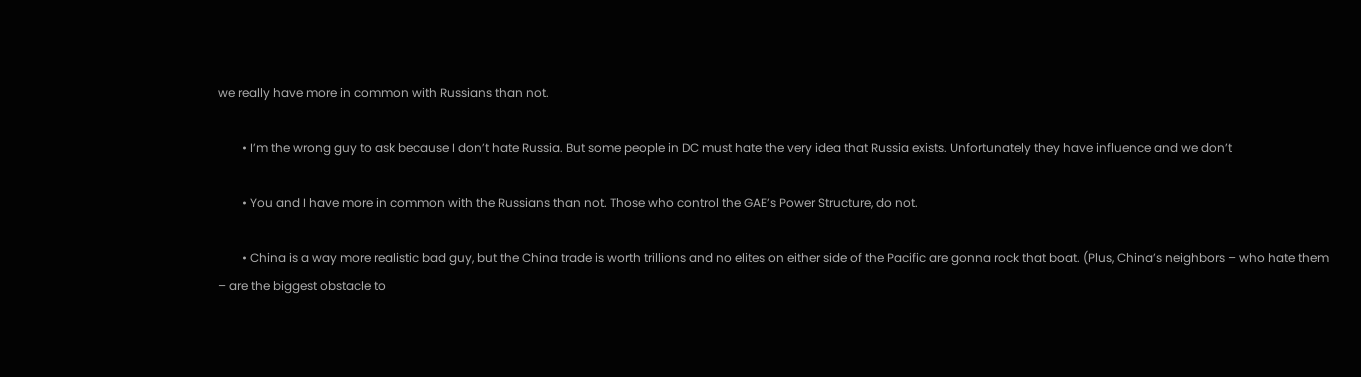we really have more in common with Russians than not.

        • I’m the wrong guy to ask because I don’t hate Russia. But some people in DC must hate the very idea that Russia exists. Unfortunately they have influence and we don’t

        • You and I have more in common with the Russians than not. Those who control the GAE’s Power Structure, do not.

        • China is a way more realistic bad guy, but the China trade is worth trillions and no elites on either side of the Pacific are gonna rock that boat. (Plus, China’s neighbors – who hate them – are the biggest obstacle to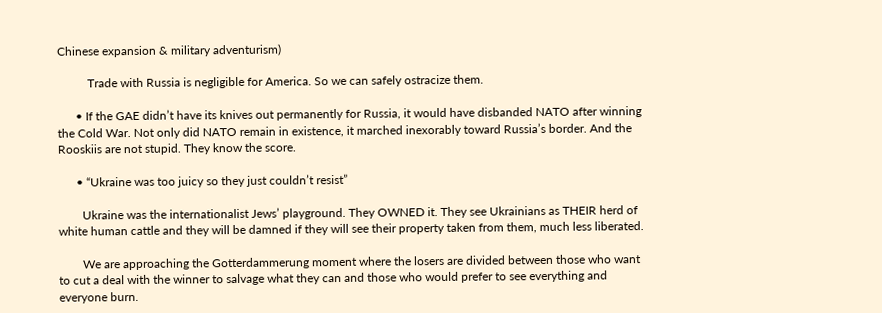Chinese expansion & military adventurism)

          Trade with Russia is negligible for America. So we can safely ostracize them.

      • If the GAE didn’t have its knives out permanently for Russia, it would have disbanded NATO after winning the Cold War. Not only did NATO remain in existence, it marched inexorably toward Russia’s border. And the Rooskiis are not stupid. They know the score.

      • “Ukraine was too juicy so they just couldn’t resist”

        Ukraine was the internationalist Jews’ playground. They OWNED it. They see Ukrainians as THEIR herd of white human cattle and they will be damned if they will see their property taken from them, much less liberated.

        We are approaching the Gotterdammerung moment where the losers are divided between those who want to cut a deal with the winner to salvage what they can and those who would prefer to see everything and everyone burn.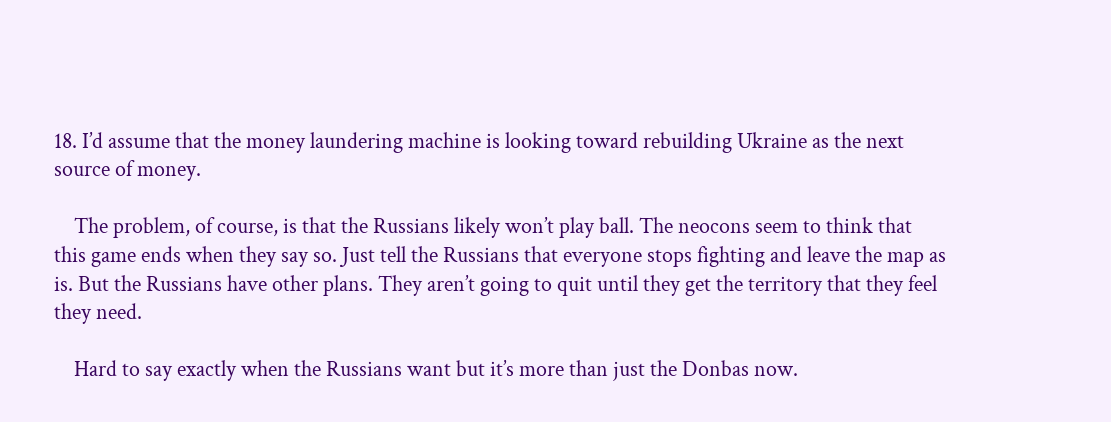18. I’d assume that the money laundering machine is looking toward rebuilding Ukraine as the next source of money.

    The problem, of course, is that the Russians likely won’t play ball. The neocons seem to think that this game ends when they say so. Just tell the Russians that everyone stops fighting and leave the map as is. But the Russians have other plans. They aren’t going to quit until they get the territory that they feel they need.

    Hard to say exactly when the Russians want but it’s more than just the Donbas now.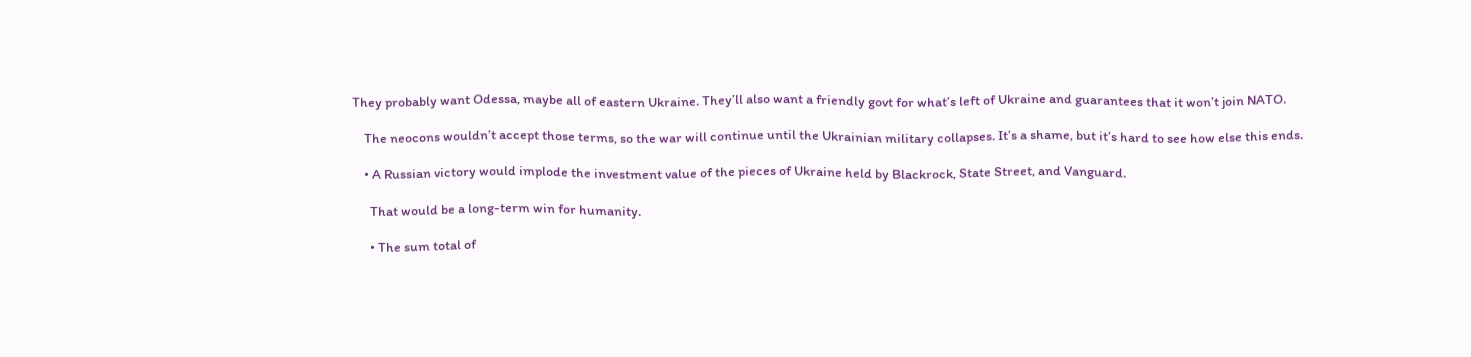They probably want Odessa, maybe all of eastern Ukraine. They’ll also want a friendly govt for what’s left of Ukraine and guarantees that it won’t join NATO.

    The neocons wouldn’t accept those terms, so the war will continue until the Ukrainian military collapses. It’s a shame, but it’s hard to see how else this ends.

    • A Russian victory would implode the investment value of the pieces of Ukraine held by Blackrock, State Street, and Vanguard.

      That would be a long-term win for humanity.

      • The sum total of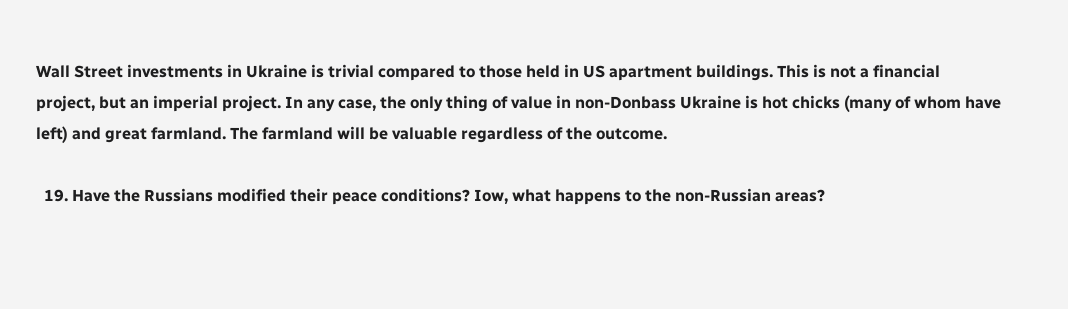Wall Street investments in Ukraine is trivial compared to those held in US apartment buildings. This is not a financial project, but an imperial project. In any case, the only thing of value in non-Donbass Ukraine is hot chicks (many of whom have left) and great farmland. The farmland will be valuable regardless of the outcome.

  19. Have the Russians modified their peace conditions? Iow, what happens to the non-Russian areas?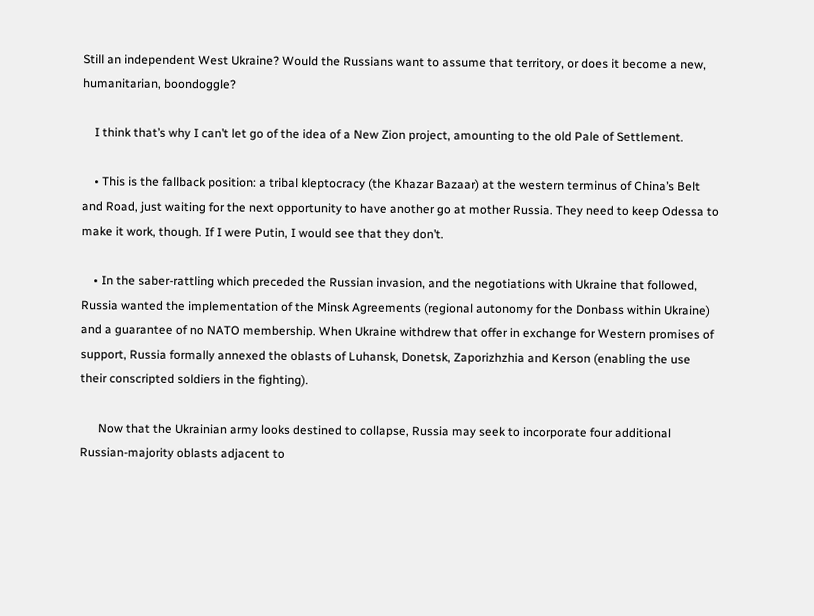Still an independent West Ukraine? Would the Russians want to assume that territory, or does it become a new, humanitarian, boondoggle?

    I think that’s why I can’t let go of the idea of a New Zion project, amounting to the old Pale of Settlement.

    • This is the fallback position: a tribal kleptocracy (the Khazar Bazaar) at the western terminus of China’s Belt and Road, just waiting for the next opportunity to have another go at mother Russia. They need to keep Odessa to make it work, though. If I were Putin, I would see that they don’t.

    • In the saber-rattling which preceded the Russian invasion, and the negotiations with Ukraine that followed, Russia wanted the implementation of the Minsk Agreements (regional autonomy for the Donbass within Ukraine) and a guarantee of no NATO membership. When Ukraine withdrew that offer in exchange for Western promises of support, Russia formally annexed the oblasts of Luhansk, Donetsk, Zaporizhzhia and Kerson (enabling the use their conscripted soldiers in the fighting).

      Now that the Ukrainian army looks destined to collapse, Russia may seek to incorporate four additional Russian-majority oblasts adjacent to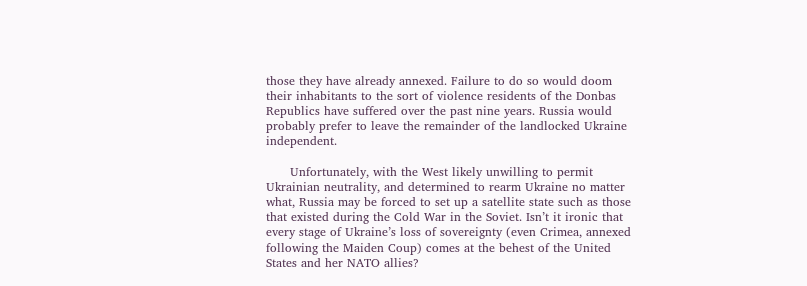those they have already annexed. Failure to do so would doom their inhabitants to the sort of violence residents of the Donbas Republics have suffered over the past nine years. Russia would probably prefer to leave the remainder of the landlocked Ukraine independent.

      Unfortunately, with the West likely unwilling to permit Ukrainian neutrality, and determined to rearm Ukraine no matter what, Russia may be forced to set up a satellite state such as those that existed during the Cold War in the Soviet. Isn’t it ironic that every stage of Ukraine’s loss of sovereignty (even Crimea, annexed following the Maiden Coup) comes at the behest of the United States and her NATO allies?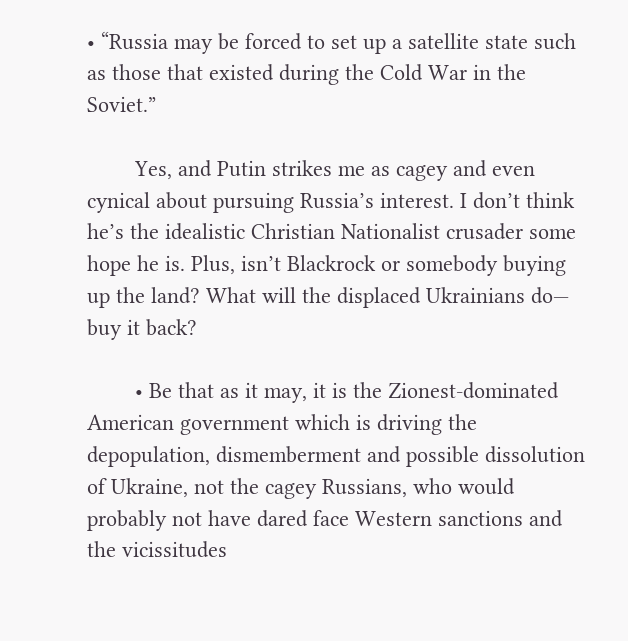• “Russia may be forced to set up a satellite state such as those that existed during the Cold War in the Soviet.”

        Yes, and Putin strikes me as cagey and even cynical about pursuing Russia’s interest. I don’t think he’s the idealistic Christian Nationalist crusader some hope he is. Plus, isn’t Blackrock or somebody buying up the land? What will the displaced Ukrainians do— buy it back?

        • Be that as it may, it is the Zionest-dominated American government which is driving the depopulation, dismemberment and possible dissolution of Ukraine, not the cagey Russians, who would probably not have dared face Western sanctions and the vicissitudes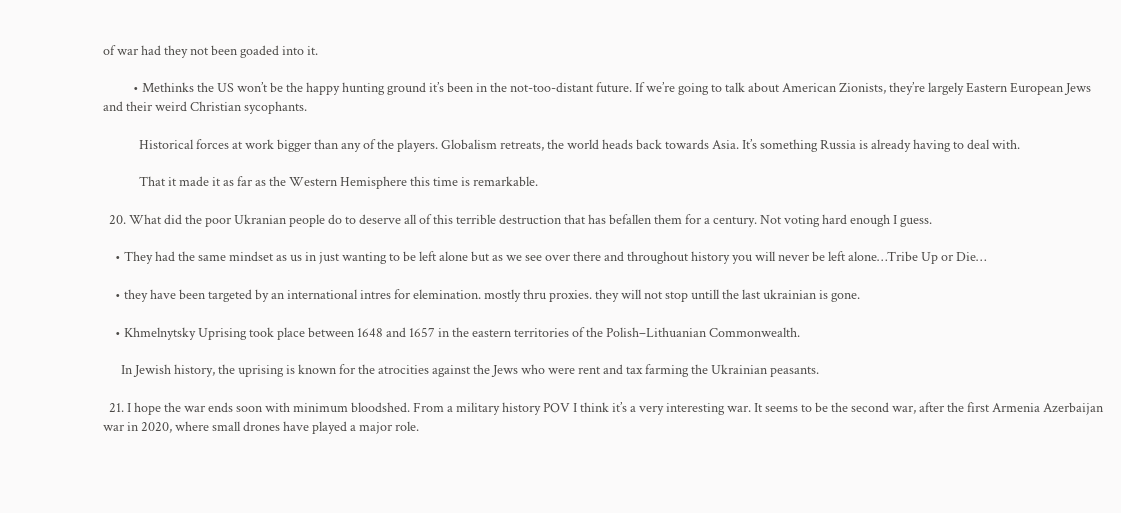of war had they not been goaded into it.

          • Methinks the US won’t be the happy hunting ground it’s been in the not-too-distant future. If we’re going to talk about American Zionists, they’re largely Eastern European Jews and their weird Christian sycophants.

            Historical forces at work bigger than any of the players. Globalism retreats, the world heads back towards Asia. It’s something Russia is already having to deal with.

            That it made it as far as the Western Hemisphere this time is remarkable.

  20. What did the poor Ukranian people do to deserve all of this terrible destruction that has befallen them for a century. Not voting hard enough I guess.

    • They had the same mindset as us in just wanting to be left alone but as we see over there and throughout history you will never be left alone…Tribe Up or Die…

    • they have been targeted by an international intres for elemination. mostly thru proxies. they will not stop untill the last ukrainian is gone.

    • Khmelnytsky Uprising took place between 1648 and 1657 in the eastern territories of the Polish–Lithuanian Commonwealth.

      In Jewish history, the uprising is known for the atrocities against the Jews who were rent and tax farming the Ukrainian peasants.

  21. I hope the war ends soon with minimum bloodshed. From a military history POV I think it’s a very interesting war. It seems to be the second war, after the first Armenia Azerbaijan war in 2020, where small drones have played a major role.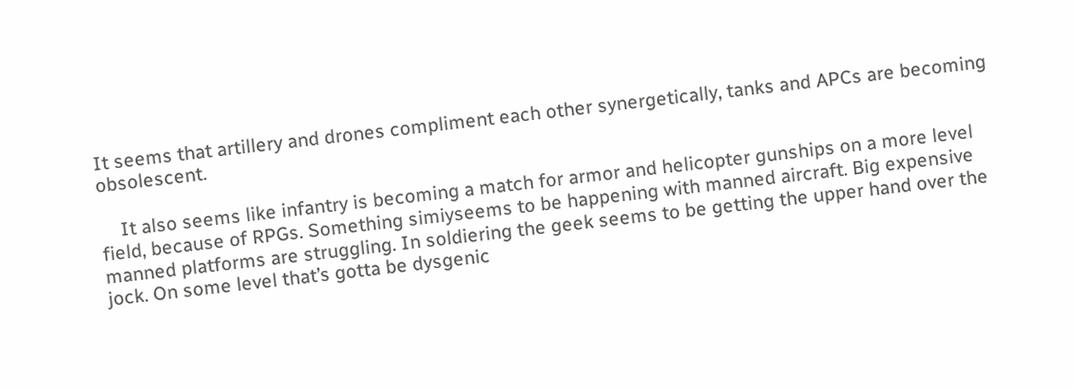It seems that artillery and drones compliment each other synergetically, tanks and APCs are becoming obsolescent.

    It also seems like infantry is becoming a match for armor and helicopter gunships on a more level field, because of RPGs. Something simiyseems to be happening with manned aircraft. Big expensive manned platforms are struggling. In soldiering the geek seems to be getting the upper hand over the jock. On some level that’s gotta be dysgenic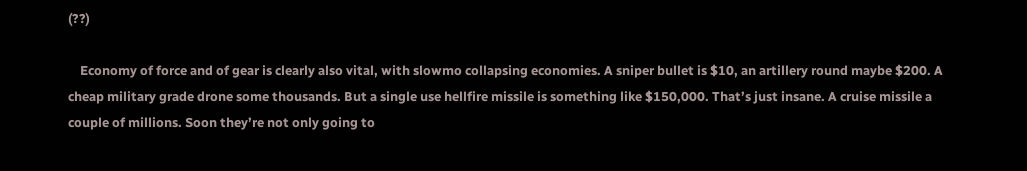(??)

    Economy of force and of gear is clearly also vital, with slowmo collapsing economies. A sniper bullet is $10, an artillery round maybe $200. A cheap military grade drone some thousands. But a single use hellfire missile is something like $150,000. That’s just insane. A cruise missile a couple of millions. Soon they’re not only going to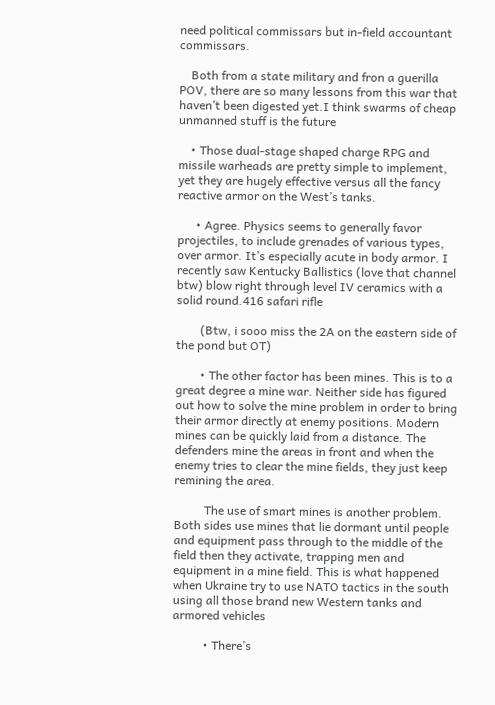need political commissars but in-field accountant commissars.

    Both from a state military and fron a guerilla POV, there are so many lessons from this war that haven’t been digested yet.I think swarms of cheap unmanned stuff is the future

    • Those dual-stage shaped charge RPG and missile warheads are pretty simple to implement, yet they are hugely effective versus all the fancy reactive armor on the West’s tanks.

      • Agree. Physics seems to generally favor projectiles, to include grenades of various types, over armor. It’s especially acute in body armor. I recently saw Kentucky Ballistics (love that channel btw) blow right through level IV ceramics with a solid round.416 safari rifle

        (Btw, i sooo miss the 2A on the eastern side of the pond but OT)

        • The other factor has been mines. This is to a great degree a mine war. Neither side has figured out how to solve the mine problem in order to bring their armor directly at enemy positions. Modern mines can be quickly laid from a distance. The defenders mine the areas in front and when the enemy tries to clear the mine fields, they just keep remining the area.

          The use of smart mines is another problem. Both sides use mines that lie dormant until people and equipment pass through to the middle of the field then they activate, trapping men and equipment in a mine field. This is what happened when Ukraine try to use NATO tactics in the south using all those brand new Western tanks and armored vehicles

          • There’s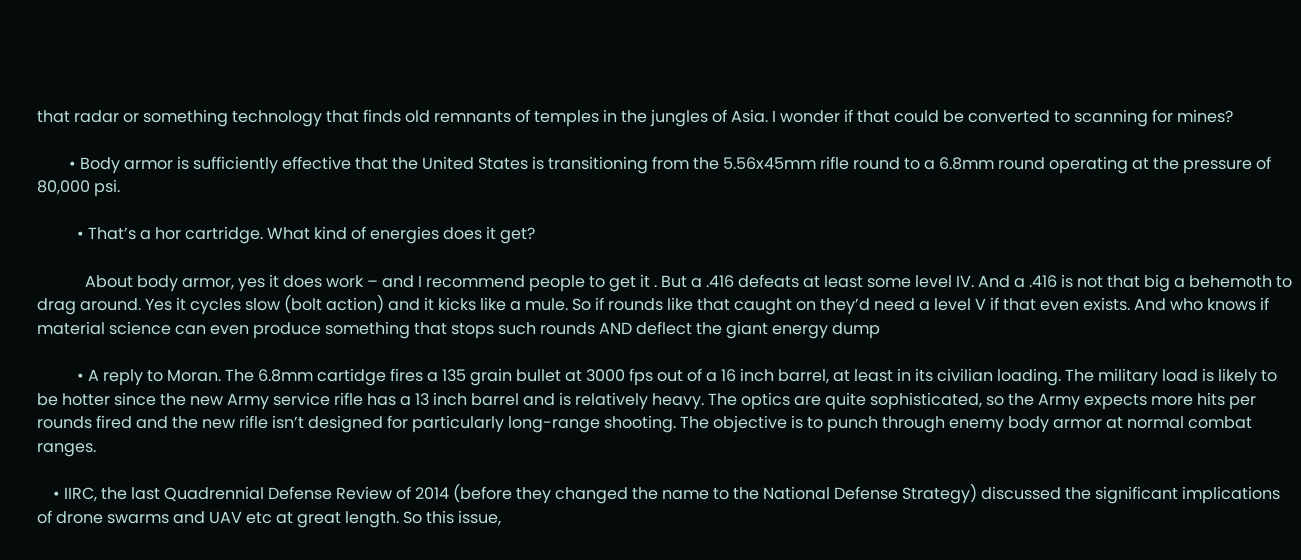that radar or something technology that finds old remnants of temples in the jungles of Asia. I wonder if that could be converted to scanning for mines?

        • Body armor is sufficiently effective that the United States is transitioning from the 5.56x45mm rifle round to a 6.8mm round operating at the pressure of 80,000 psi.

          • That’s a hor cartridge. What kind of energies does it get?

            About body armor, yes it does work – and I recommend people to get it . But a .416 defeats at least some level IV. And a .416 is not that big a behemoth to drag around. Yes it cycles slow (bolt action) and it kicks like a mule. So if rounds like that caught on they’d need a level V if that even exists. And who knows if material science can even produce something that stops such rounds AND deflect the giant energy dump

          • A reply to Moran. The 6.8mm cartidge fires a 135 grain bullet at 3000 fps out of a 16 inch barrel, at least in its civilian loading. The military load is likely to be hotter since the new Army service rifle has a 13 inch barrel and is relatively heavy. The optics are quite sophisticated, so the Army expects more hits per rounds fired and the new rifle isn’t designed for particularly long-range shooting. The objective is to punch through enemy body armor at normal combat ranges.

    • IIRC, the last Quadrennial Defense Review of 2014 (before they changed the name to the National Defense Strategy) discussed the significant implications of drone swarms and UAV etc at great length. So this issue,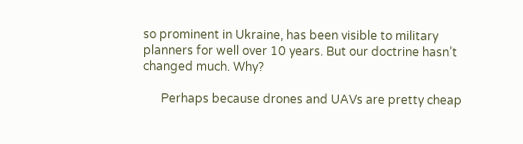so prominent in Ukraine, has been visible to military planners for well over 10 years. But our doctrine hasn’t changed much. Why?

      Perhaps because drones and UAVs are pretty cheap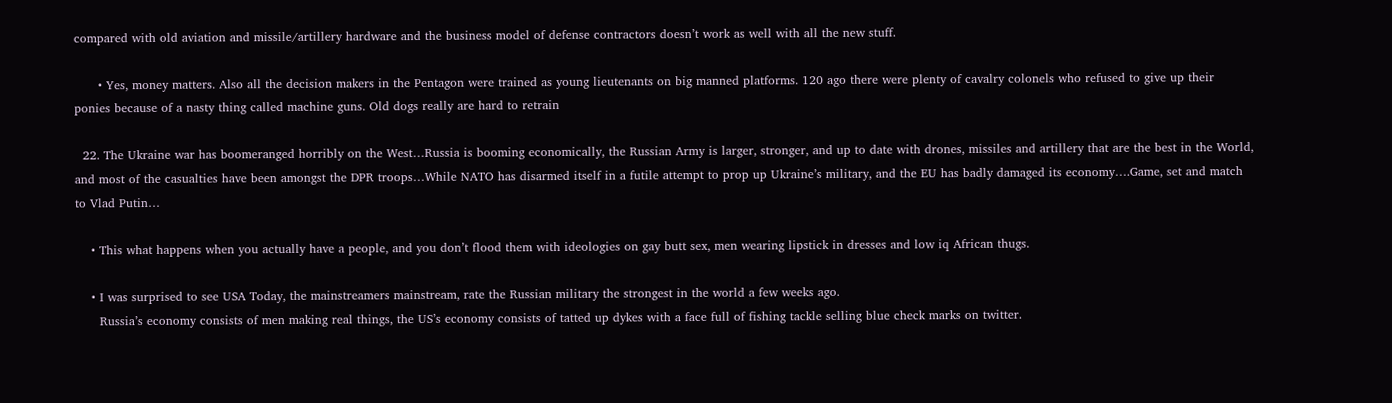compared with old aviation and missile/artillery hardware and the business model of defense contractors doesn’t work as well with all the new stuff.

      • Yes, money matters. Also all the decision makers in the Pentagon were trained as young lieutenants on big manned platforms. 120 ago there were plenty of cavalry colonels who refused to give up their ponies because of a nasty thing called machine guns. Old dogs really are hard to retrain

  22. The Ukraine war has boomeranged horribly on the West…Russia is booming economically, the Russian Army is larger, stronger, and up to date with drones, missiles and artillery that are the best in the World, and most of the casualties have been amongst the DPR troops…While NATO has disarmed itself in a futile attempt to prop up Ukraine’s military, and the EU has badly damaged its economy….Game, set and match to Vlad Putin…

    • This what happens when you actually have a people, and you don’t flood them with ideologies on gay butt sex, men wearing lipstick in dresses and low iq African thugs.

    • I was surprised to see USA Today, the mainstreamers mainstream, rate the Russian military the strongest in the world a few weeks ago.
      Russia’s economy consists of men making real things, the US’s economy consists of tatted up dykes with a face full of fishing tackle selling blue check marks on twitter.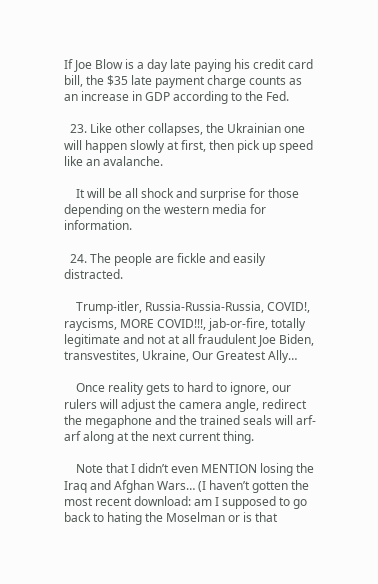If Joe Blow is a day late paying his credit card bill, the $35 late payment charge counts as an increase in GDP according to the Fed.

  23. Like other collapses, the Ukrainian one will happen slowly at first, then pick up speed like an avalanche.

    It will be all shock and surprise for those depending on the western media for information.

  24. The people are fickle and easily distracted.

    Trump-itler, Russia-Russia-Russia, COVID!, raycisms, MORE COVID!!!, jab-or-fire, totally legitimate and not at all fraudulent Joe Biden, transvestites, Ukraine, Our Greatest Ally…

    Once reality gets to hard to ignore, our rulers will adjust the camera angle, redirect the megaphone and the trained seals will arf-arf along at the next current thing.

    Note that I didn’t even MENTION losing the Iraq and Afghan Wars… (I haven’t gotten the most recent download: am I supposed to go back to hating the Moselman or is that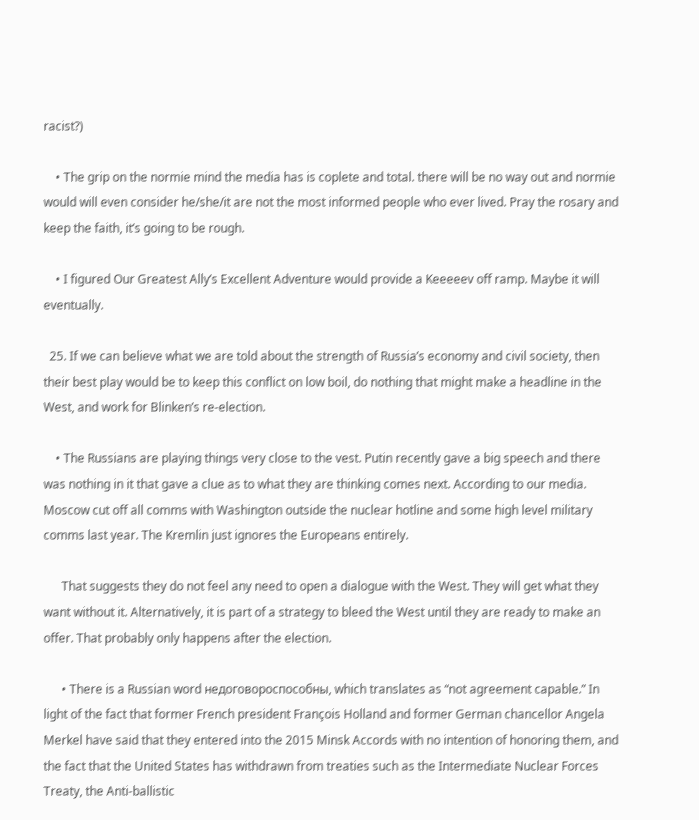racist?)

    • The grip on the normie mind the media has is coplete and total. there will be no way out and normie would will even consider he/she/it are not the most informed people who ever lived. Pray the rosary and keep the faith, it’s going to be rough.

    • I figured Our Greatest Ally’s Excellent Adventure would provide a Keeeeev off ramp. Maybe it will eventually.

  25. If we can believe what we are told about the strength of Russia’s economy and civil society, then their best play would be to keep this conflict on low boil, do nothing that might make a headline in the West, and work for Blinken’s re-election.

    • The Russians are playing things very close to the vest. Putin recently gave a big speech and there was nothing in it that gave a clue as to what they are thinking comes next. According to our media. Moscow cut off all comms with Washington outside the nuclear hotline and some high level military comms last year. The Kremlin just ignores the Europeans entirely.

      That suggests they do not feel any need to open a dialogue with the West. They will get what they want without it. Alternatively, it is part of a strategy to bleed the West until they are ready to make an offer. That probably only happens after the election.

      • There is a Russian word недоговороспособны, which translates as “not agreement capable.” In light of the fact that former French president François Holland and former German chancellor Angela Merkel have said that they entered into the 2015 Minsk Accords with no intention of honoring them, and the fact that the United States has withdrawn from treaties such as the Intermediate Nuclear Forces Treaty, the Anti-ballistic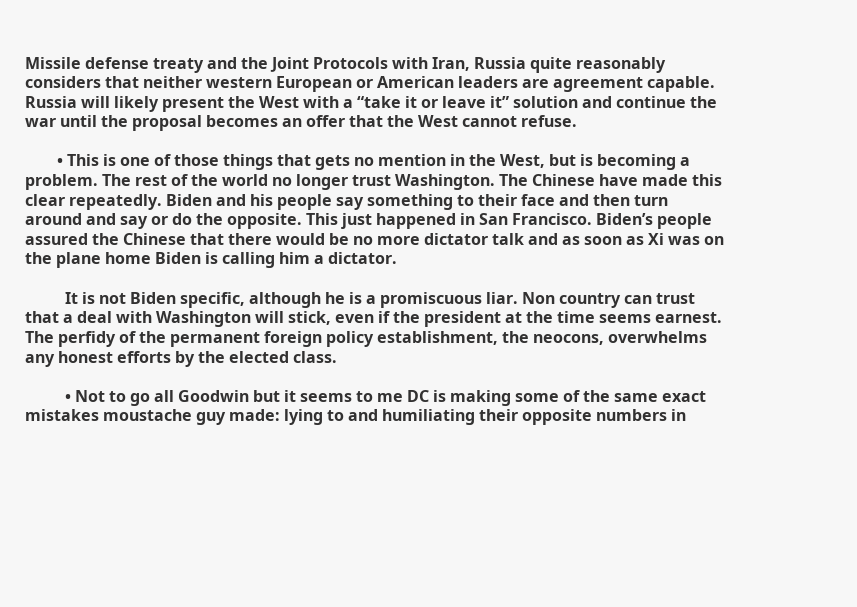Missile defense treaty and the Joint Protocols with Iran, Russia quite reasonably considers that neither western European or American leaders are agreement capable. Russia will likely present the West with a “take it or leave it” solution and continue the war until the proposal becomes an offer that the West cannot refuse.

        • This is one of those things that gets no mention in the West, but is becoming a problem. The rest of the world no longer trust Washington. The Chinese have made this clear repeatedly. Biden and his people say something to their face and then turn around and say or do the opposite. This just happened in San Francisco. Biden’s people assured the Chinese that there would be no more dictator talk and as soon as Xi was on the plane home Biden is calling him a dictator.

          It is not Biden specific, although he is a promiscuous liar. Non country can trust that a deal with Washington will stick, even if the president at the time seems earnest. The perfidy of the permanent foreign policy establishment, the neocons, overwhelms any honest efforts by the elected class.

          • Not to go all Goodwin but it seems to me DC is making some of the same exact mistakes moustache guy made: lying to and humiliating their opposite numbers in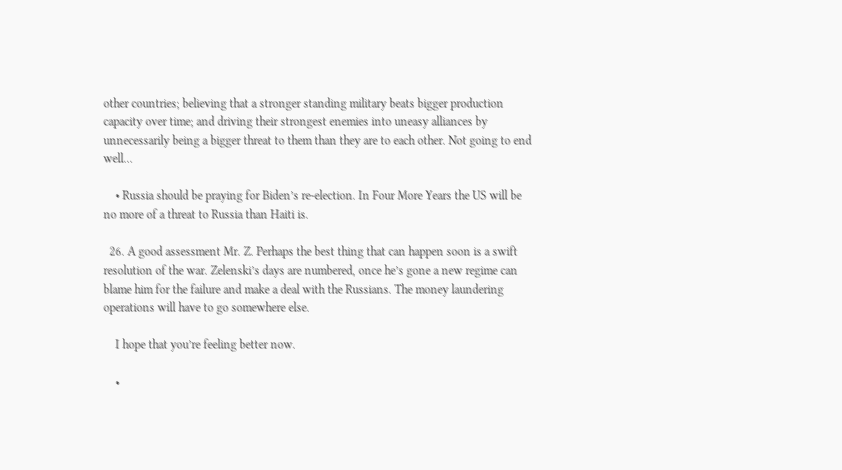other countries; believing that a stronger standing military beats bigger production capacity over time; and driving their strongest enemies into uneasy alliances by unnecessarily being a bigger threat to them than they are to each other. Not going to end well…

    • Russia should be praying for Biden’s re-election. In Four More Years the US will be no more of a threat to Russia than Haiti is.

  26. A good assessment Mr. Z. Perhaps the best thing that can happen soon is a swift resolution of the war. Zelenski’s days are numbered, once he’s gone a new regime can blame him for the failure and make a deal with the Russians. The money laundering operations will have to go somewhere else.

    I hope that you’re feeling better now.

    •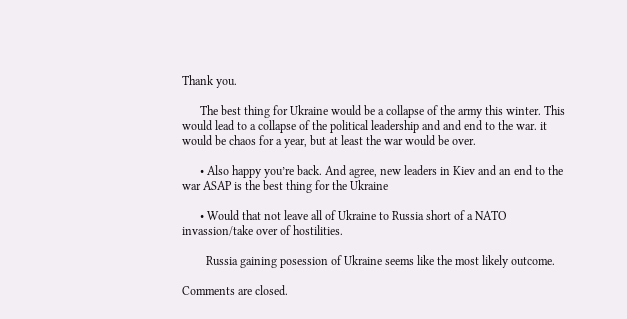Thank you.

      The best thing for Ukraine would be a collapse of the army this winter. This would lead to a collapse of the political leadership and and end to the war. it would be chaos for a year, but at least the war would be over.

      • Also happy you’re back. And agree, new leaders in Kiev and an end to the war ASAP is the best thing for the Ukraine

      • Would that not leave all of Ukraine to Russia short of a NATO invassion/take over of hostilities.

        Russia gaining posession of Ukraine seems like the most likely outcome.

Comments are closed.